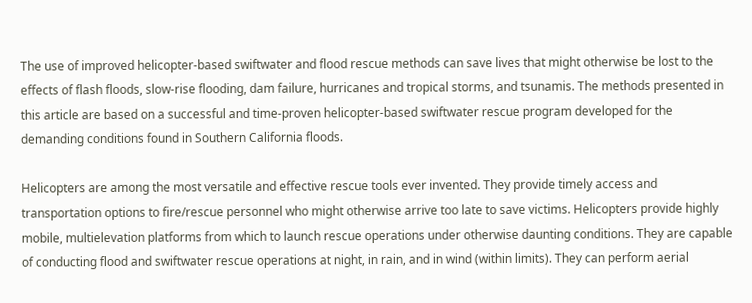The use of improved helicopter-based swiftwater and flood rescue methods can save lives that might otherwise be lost to the effects of flash floods, slow-rise flooding, dam failure, hurricanes and tropical storms, and tsunamis. The methods presented in this article are based on a successful and time-proven helicopter-based swiftwater rescue program developed for the demanding conditions found in Southern California floods.

Helicopters are among the most versatile and effective rescue tools ever invented. They provide timely access and transportation options to fire/rescue personnel who might otherwise arrive too late to save victims. Helicopters provide highly mobile, multielevation platforms from which to launch rescue operations under otherwise daunting conditions. They are capable of conducting flood and swiftwater rescue operations at night, in rain, and in wind (within limits). They can perform aerial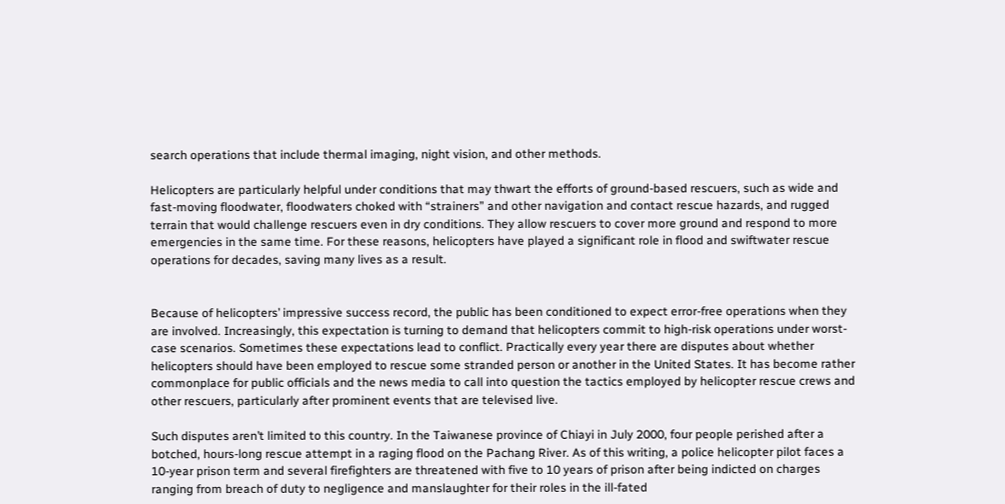search operations that include thermal imaging, night vision, and other methods.

Helicopters are particularly helpful under conditions that may thwart the efforts of ground-based rescuers, such as wide and fast-moving floodwater, floodwaters choked with “strainers” and other navigation and contact rescue hazards, and rugged terrain that would challenge rescuers even in dry conditions. They allow rescuers to cover more ground and respond to more emergencies in the same time. For these reasons, helicopters have played a significant role in flood and swiftwater rescue operations for decades, saving many lives as a result.


Because of helicopters’ impressive success record, the public has been conditioned to expect error-free operations when they are involved. Increasingly, this expectation is turning to demand that helicopters commit to high-risk operations under worst-case scenarios. Sometimes these expectations lead to conflict. Practically every year there are disputes about whether helicopters should have been employed to rescue some stranded person or another in the United States. It has become rather commonplace for public officials and the news media to call into question the tactics employed by helicopter rescue crews and other rescuers, particularly after prominent events that are televised live.

Such disputes aren’t limited to this country. In the Taiwanese province of Chiayi in July 2000, four people perished after a botched, hours-long rescue attempt in a raging flood on the Pachang River. As of this writing, a police helicopter pilot faces a 10-year prison term and several firefighters are threatened with five to 10 years of prison after being indicted on charges ranging from breach of duty to negligence and manslaughter for their roles in the ill-fated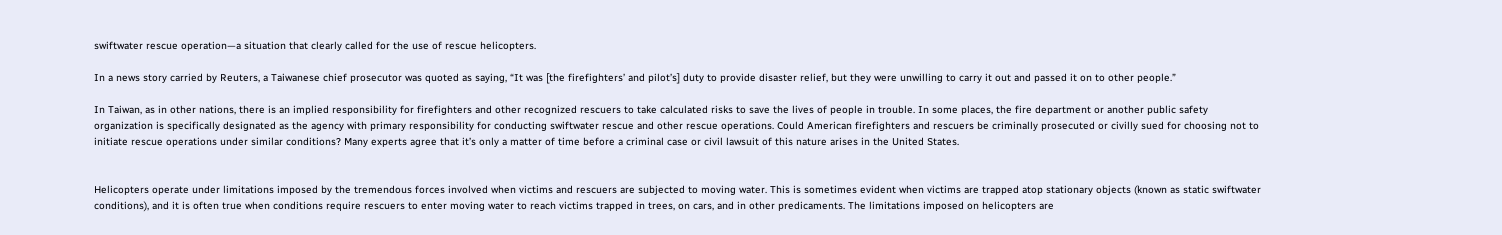swiftwater rescue operation—a situation that clearly called for the use of rescue helicopters.

In a news story carried by Reuters, a Taiwanese chief prosecutor was quoted as saying, “It was [the firefighters’ and pilot’s] duty to provide disaster relief, but they were unwilling to carry it out and passed it on to other people.”

In Taiwan, as in other nations, there is an implied responsibility for firefighters and other recognized rescuers to take calculated risks to save the lives of people in trouble. In some places, the fire department or another public safety organization is specifically designated as the agency with primary responsibility for conducting swiftwater rescue and other rescue operations. Could American firefighters and rescuers be criminally prosecuted or civilly sued for choosing not to initiate rescue operations under similar conditions? Many experts agree that it’s only a matter of time before a criminal case or civil lawsuit of this nature arises in the United States.


Helicopters operate under limitations imposed by the tremendous forces involved when victims and rescuers are subjected to moving water. This is sometimes evident when victims are trapped atop stationary objects (known as static swiftwater conditions), and it is often true when conditions require rescuers to enter moving water to reach victims trapped in trees, on cars, and in other predicaments. The limitations imposed on helicopters are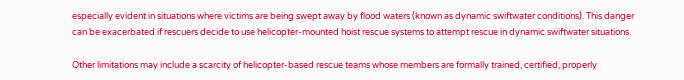especially evident in situations where victims are being swept away by flood waters (known as dynamic swiftwater conditions). This danger can be exacerbated if rescuers decide to use helicopter-mounted hoist rescue systems to attempt rescue in dynamic swiftwater situations.

Other limitations may include a scarcity of helicopter-based rescue teams whose members are formally trained, certified, properly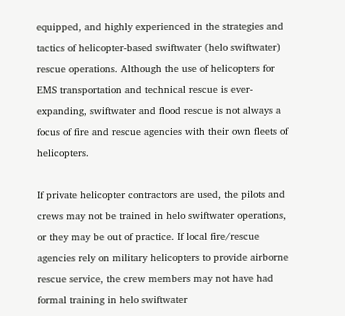equipped, and highly experienced in the strategies and tactics of helicopter-based swiftwater (helo swiftwater) rescue operations. Although the use of helicopters for EMS transportation and technical rescue is ever-expanding, swiftwater and flood rescue is not always a focus of fire and rescue agencies with their own fleets of helicopters.

If private helicopter contractors are used, the pilots and crews may not be trained in helo swiftwater operations, or they may be out of practice. If local fire/rescue agencies rely on military helicopters to provide airborne rescue service, the crew members may not have had formal training in helo swiftwater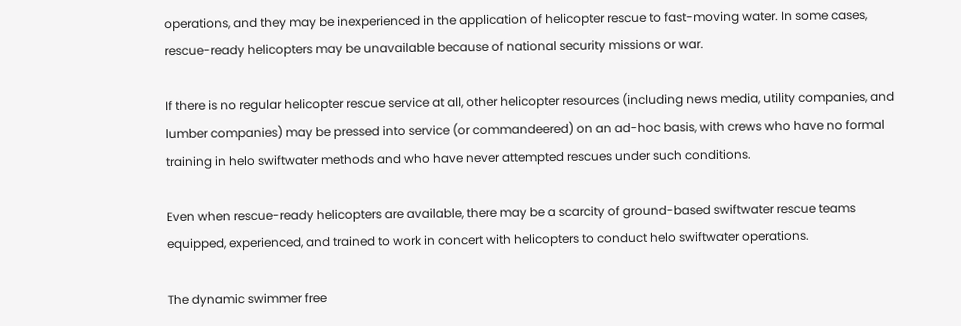operations, and they may be inexperienced in the application of helicopter rescue to fast-moving water. In some cases, rescue-ready helicopters may be unavailable because of national security missions or war.

If there is no regular helicopter rescue service at all, other helicopter resources (including news media, utility companies, and lumber companies) may be pressed into service (or commandeered) on an ad-hoc basis, with crews who have no formal training in helo swiftwater methods and who have never attempted rescues under such conditions.

Even when rescue-ready helicopters are available, there may be a scarcity of ground-based swiftwater rescue teams equipped, experienced, and trained to work in concert with helicopters to conduct helo swiftwater operations.

The dynamic swimmer free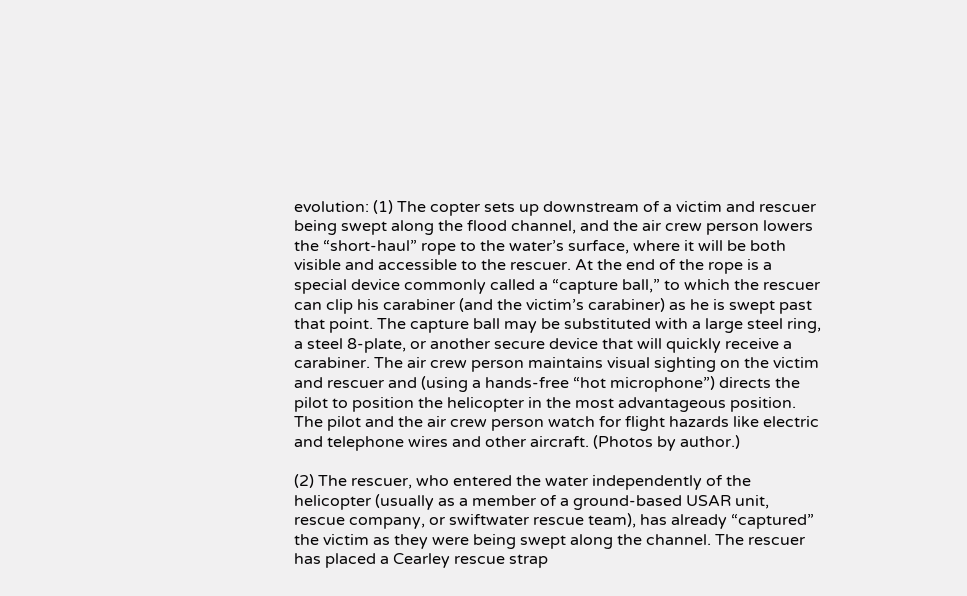evolution: (1) The copter sets up downstream of a victim and rescuer being swept along the flood channel, and the air crew person lowers the “short-haul” rope to the water’s surface, where it will be both visible and accessible to the rescuer. At the end of the rope is a special device commonly called a “capture ball,” to which the rescuer can clip his carabiner (and the victim’s carabiner) as he is swept past that point. The capture ball may be substituted with a large steel ring, a steel 8-plate, or another secure device that will quickly receive a carabiner. The air crew person maintains visual sighting on the victim and rescuer and (using a hands-free “hot microphone”) directs the pilot to position the helicopter in the most advantageous position. The pilot and the air crew person watch for flight hazards like electric and telephone wires and other aircraft. (Photos by author.)

(2) The rescuer, who entered the water independently of the helicopter (usually as a member of a ground-based USAR unit, rescue company, or swiftwater rescue team), has already “captured” the victim as they were being swept along the channel. The rescuer has placed a Cearley rescue strap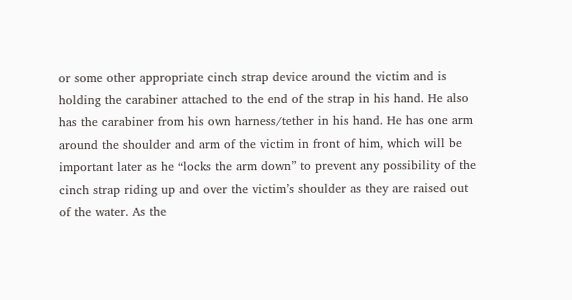or some other appropriate cinch strap device around the victim and is holding the carabiner attached to the end of the strap in his hand. He also has the carabiner from his own harness/tether in his hand. He has one arm around the shoulder and arm of the victim in front of him, which will be important later as he “locks the arm down” to prevent any possibility of the cinch strap riding up and over the victim’s shoulder as they are raised out of the water. As the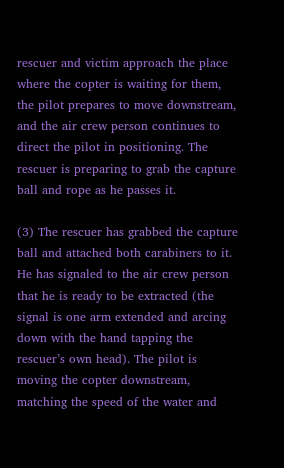rescuer and victim approach the place where the copter is waiting for them, the pilot prepares to move downstream, and the air crew person continues to direct the pilot in positioning. The rescuer is preparing to grab the capture ball and rope as he passes it.

(3) The rescuer has grabbed the capture ball and attached both carabiners to it. He has signaled to the air crew person that he is ready to be extracted (the signal is one arm extended and arcing down with the hand tapping the rescuer’s own head). The pilot is moving the copter downstream, matching the speed of the water and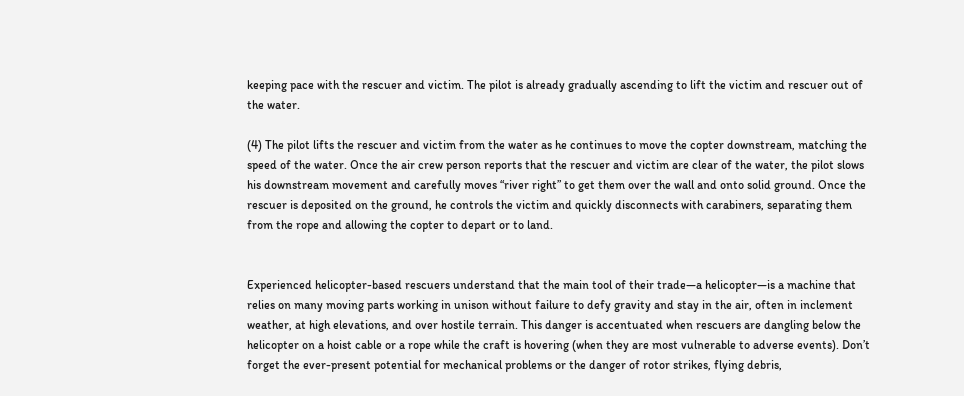keeping pace with the rescuer and victim. The pilot is already gradually ascending to lift the victim and rescuer out of the water.

(4) The pilot lifts the rescuer and victim from the water as he continues to move the copter downstream, matching the speed of the water. Once the air crew person reports that the rescuer and victim are clear of the water, the pilot slows his downstream movement and carefully moves “river right” to get them over the wall and onto solid ground. Once the rescuer is deposited on the ground, he controls the victim and quickly disconnects with carabiners, separating them from the rope and allowing the copter to depart or to land.


Experienced helicopter-based rescuers understand that the main tool of their trade—a helicopter—is a machine that relies on many moving parts working in unison without failure to defy gravity and stay in the air, often in inclement weather, at high elevations, and over hostile terrain. This danger is accentuated when rescuers are dangling below the helicopter on a hoist cable or a rope while the craft is hovering (when they are most vulnerable to adverse events). Don’t forget the ever-present potential for mechanical problems or the danger of rotor strikes, flying debris,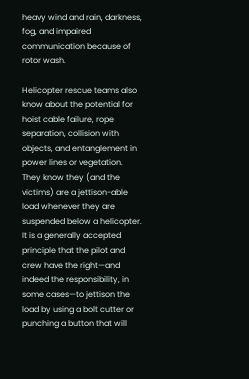heavy wind and rain, darkness, fog, and impaired communication because of rotor wash.

Helicopter rescue teams also know about the potential for hoist cable failure, rope separation, collision with objects, and entanglement in power lines or vegetation. They know they (and the victims) are a jettison-able load whenever they are suspended below a helicopter. It is a generally accepted principle that the pilot and crew have the right—and indeed the responsibility, in some cases—to jettison the load by using a bolt cutter or punching a button that will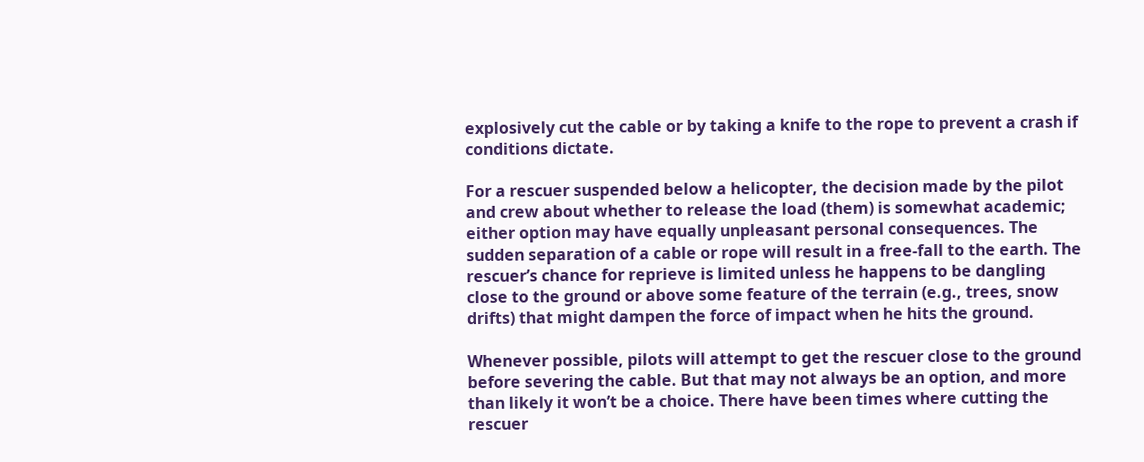explosively cut the cable or by taking a knife to the rope to prevent a crash if conditions dictate.

For a rescuer suspended below a helicopter, the decision made by the pilot and crew about whether to release the load (them) is somewhat academic; either option may have equally unpleasant personal consequences. The sudden separation of a cable or rope will result in a free-fall to the earth. The rescuer’s chance for reprieve is limited unless he happens to be dangling close to the ground or above some feature of the terrain (e.g., trees, snow drifts) that might dampen the force of impact when he hits the ground.

Whenever possible, pilots will attempt to get the rescuer close to the ground before severing the cable. But that may not always be an option, and more than likely it won’t be a choice. There have been times where cutting the rescuer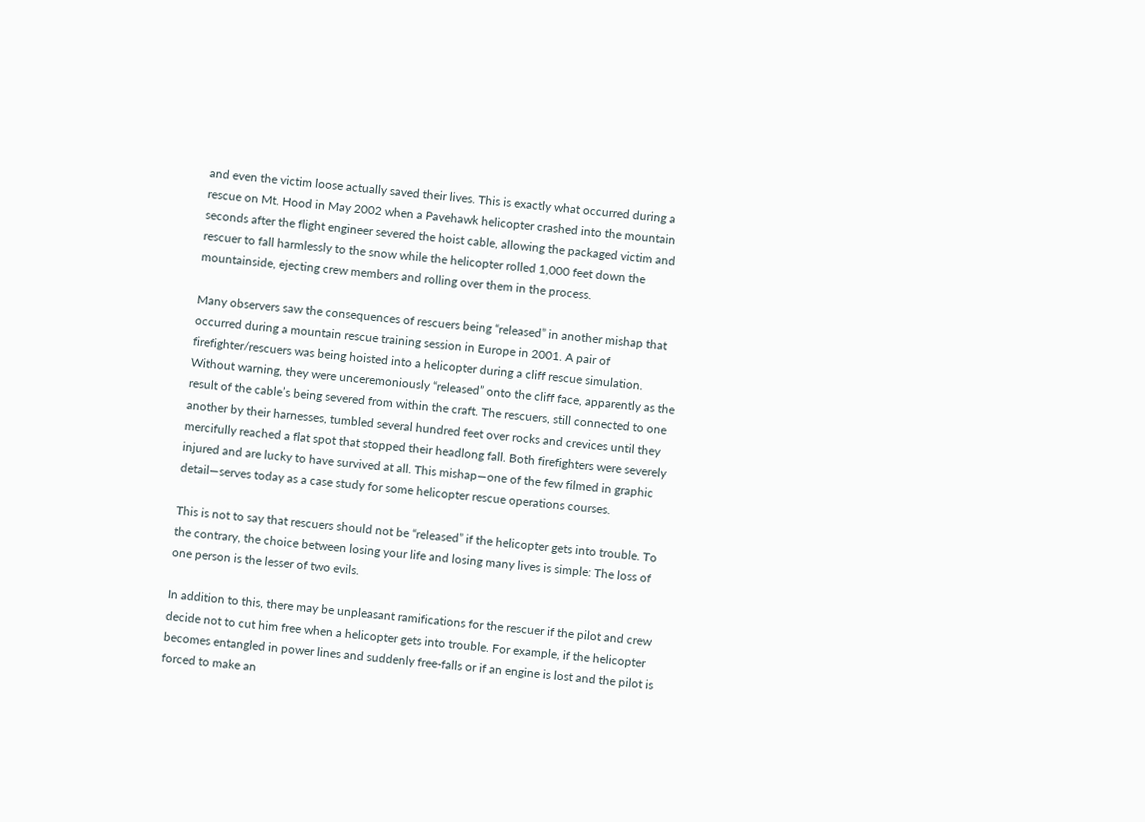and even the victim loose actually saved their lives. This is exactly what occurred during a rescue on Mt. Hood in May 2002 when a Pavehawk helicopter crashed into the mountain seconds after the flight engineer severed the hoist cable, allowing the packaged victim and rescuer to fall harmlessly to the snow while the helicopter rolled 1,000 feet down the mountainside, ejecting crew members and rolling over them in the process.

Many observers saw the consequences of rescuers being “released” in another mishap that occurred during a mountain rescue training session in Europe in 2001. A pair of firefighter/rescuers was being hoisted into a helicopter during a cliff rescue simulation. Without warning, they were unceremoniously “released” onto the cliff face, apparently as the result of the cable’s being severed from within the craft. The rescuers, still connected to one another by their harnesses, tumbled several hundred feet over rocks and crevices until they mercifully reached a flat spot that stopped their headlong fall. Both firefighters were severely injured and are lucky to have survived at all. This mishap—one of the few filmed in graphic detail—serves today as a case study for some helicopter rescue operations courses.

This is not to say that rescuers should not be “released” if the helicopter gets into trouble. To the contrary, the choice between losing your life and losing many lives is simple: The loss of one person is the lesser of two evils.

In addition to this, there may be unpleasant ramifications for the rescuer if the pilot and crew decide not to cut him free when a helicopter gets into trouble. For example, if the helicopter becomes entangled in power lines and suddenly free-falls or if an engine is lost and the pilot is forced to make an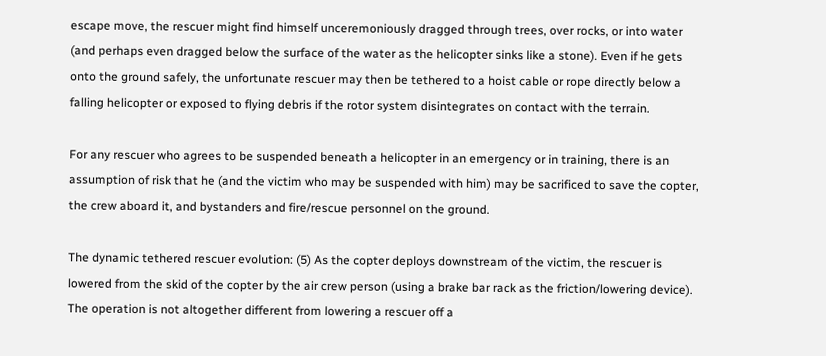escape move, the rescuer might find himself unceremoniously dragged through trees, over rocks, or into water (and perhaps even dragged below the surface of the water as the helicopter sinks like a stone). Even if he gets onto the ground safely, the unfortunate rescuer may then be tethered to a hoist cable or rope directly below a falling helicopter or exposed to flying debris if the rotor system disintegrates on contact with the terrain.

For any rescuer who agrees to be suspended beneath a helicopter in an emergency or in training, there is an assumption of risk that he (and the victim who may be suspended with him) may be sacrificed to save the copter, the crew aboard it, and bystanders and fire/rescue personnel on the ground.

The dynamic tethered rescuer evolution: (5) As the copter deploys downstream of the victim, the rescuer is lowered from the skid of the copter by the air crew person (using a brake bar rack as the friction/lowering device). The operation is not altogether different from lowering a rescuer off a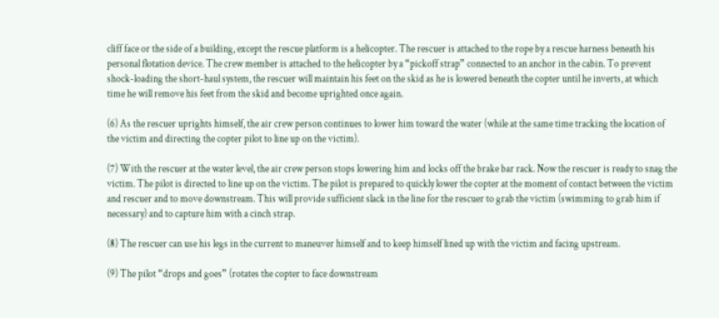cliff face or the side of a building, except the rescue platform is a helicopter. The rescuer is attached to the rope by a rescue harness beneath his personal flotation device. The crew member is attached to the helicopter by a “pickoff strap” connected to an anchor in the cabin. To prevent shock-loading the short-haul system, the rescuer will maintain his feet on the skid as he is lowered beneath the copter until he inverts, at which time he will remove his feet from the skid and become uprighted once again.

(6) As the rescuer uprights himself, the air crew person continues to lower him toward the water (while at the same time tracking the location of the victim and directing the copter pilot to line up on the victim).

(7) With the rescuer at the water level, the air crew person stops lowering him and locks off the brake bar rack. Now the rescuer is ready to snag the victim. The pilot is directed to line up on the victim. The pilot is prepared to quickly lower the copter at the moment of contact between the victim and rescuer and to move downstream. This will provide sufficient slack in the line for the rescuer to grab the victim (swimming to grab him if necessary) and to capture him with a cinch strap.

(8) The rescuer can use his legs in the current to maneuver himself and to keep himself lined up with the victim and facing upstream.

(9) The pilot “drops and goes” (rotates the copter to face downstream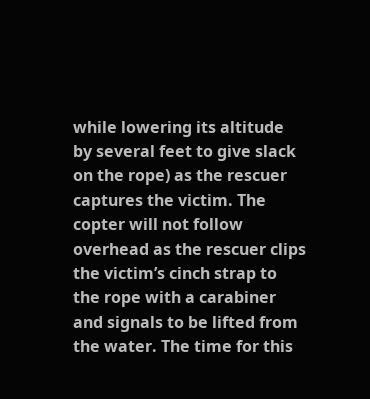while lowering its altitude by several feet to give slack on the rope) as the rescuer captures the victim. The copter will not follow overhead as the rescuer clips the victim’s cinch strap to the rope with a carabiner and signals to be lifted from the water. The time for this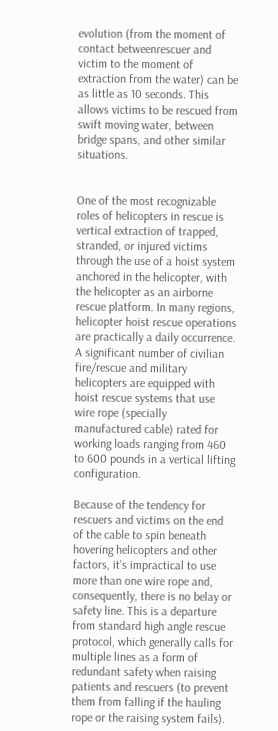evolution (from the moment of contact betweenrescuer and victim to the moment of extraction from the water) can be as little as 10 seconds. This allows victims to be rescued from swift moving water, between bridge spans, and other similar situations.


One of the most recognizable roles of helicopters in rescue is vertical extraction of trapped, stranded, or injured victims through the use of a hoist system anchored in the helicopter, with the helicopter as an airborne rescue platform. In many regions, helicopter hoist rescue operations are practically a daily occurrence. A significant number of civilian fire/rescue and military helicopters are equipped with hoist rescue systems that use wire rope (specially manufactured cable) rated for working loads ranging from 460 to 600 pounds in a vertical lifting configuration.

Because of the tendency for rescuers and victims on the end of the cable to spin beneath hovering helicopters and other factors, it’s impractical to use more than one wire rope and, consequently, there is no belay or safety line. This is a departure from standard high angle rescue protocol, which generally calls for multiple lines as a form of redundant safety when raising patients and rescuers (to prevent them from falling if the hauling rope or the raising system fails).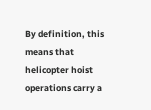By definition, this means that helicopter hoist operations carry a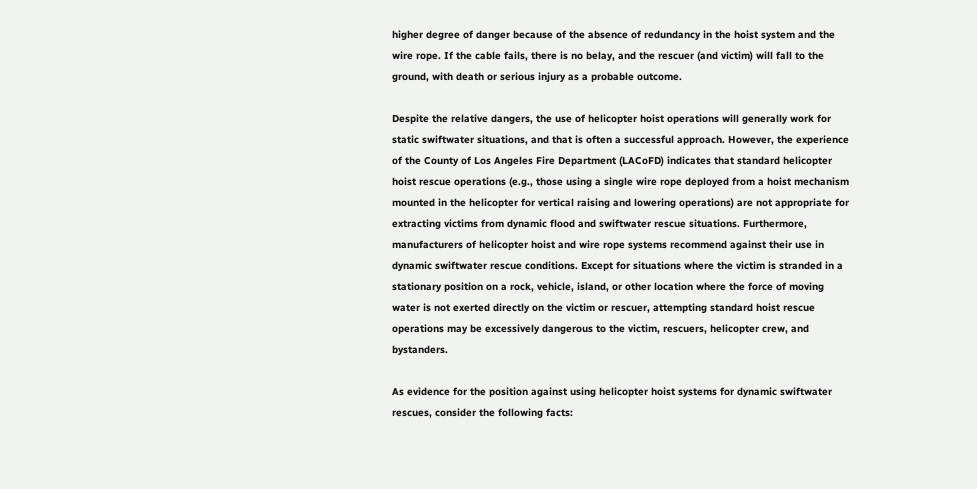higher degree of danger because of the absence of redundancy in the hoist system and the wire rope. If the cable fails, there is no belay, and the rescuer (and victim) will fall to the ground, with death or serious injury as a probable outcome.

Despite the relative dangers, the use of helicopter hoist operations will generally work for static swiftwater situations, and that is often a successful approach. However, the experience of the County of Los Angeles Fire Department (LACoFD) indicates that standard helicopter hoist rescue operations (e.g., those using a single wire rope deployed from a hoist mechanism mounted in the helicopter for vertical raising and lowering operations) are not appropriate for extracting victims from dynamic flood and swiftwater rescue situations. Furthermore, manufacturers of helicopter hoist and wire rope systems recommend against their use in dynamic swiftwater rescue conditions. Except for situations where the victim is stranded in a stationary position on a rock, vehicle, island, or other location where the force of moving water is not exerted directly on the victim or rescuer, attempting standard hoist rescue operations may be excessively dangerous to the victim, rescuers, helicopter crew, and bystanders.

As evidence for the position against using helicopter hoist systems for dynamic swiftwater rescues, consider the following facts: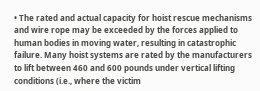• The rated and actual capacity for hoist rescue mechanisms and wire rope may be exceeded by the forces applied to human bodies in moving water, resulting in catastrophic failure. Many hoist systems are rated by the manufacturers to lift between 460 and 600 pounds under vertical lifting conditions (i.e., where the victim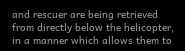and rescuer are being retrieved from directly below the helicopter, in a manner which allows them to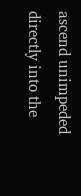ascend unimpeded directly into the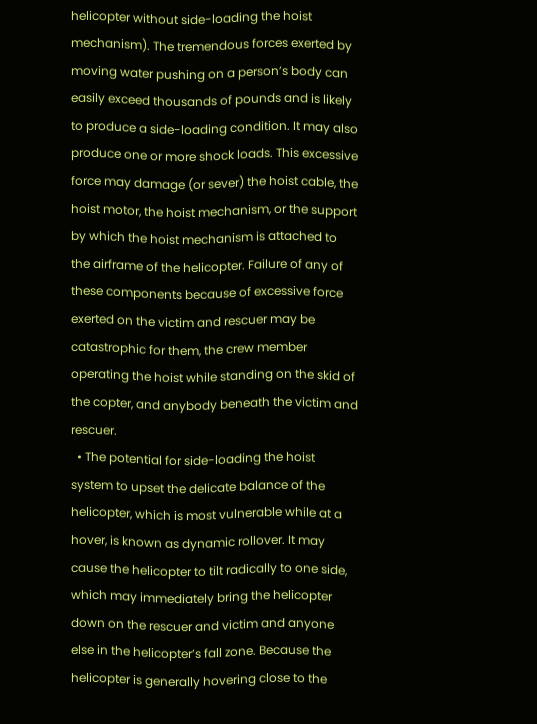helicopter without side-loading the hoist mechanism). The tremendous forces exerted by moving water pushing on a person’s body can easily exceed thousands of pounds and is likely to produce a side-loading condition. It may also produce one or more shock loads. This excessive force may damage (or sever) the hoist cable, the hoist motor, the hoist mechanism, or the support by which the hoist mechanism is attached to the airframe of the helicopter. Failure of any of these components because of excessive force exerted on the victim and rescuer may be catastrophic for them, the crew member operating the hoist while standing on the skid of the copter, and anybody beneath the victim and rescuer.
  • The potential for side-loading the hoist system to upset the delicate balance of the helicopter, which is most vulnerable while at a hover, is known as dynamic rollover. It may cause the helicopter to tilt radically to one side, which may immediately bring the helicopter down on the rescuer and victim and anyone else in the helicopter’s fall zone. Because the helicopter is generally hovering close to the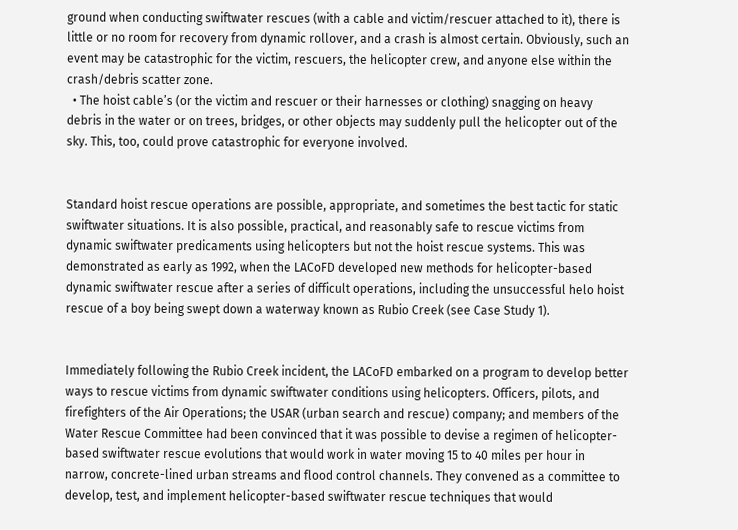ground when conducting swiftwater rescues (with a cable and victim/rescuer attached to it), there is little or no room for recovery from dynamic rollover, and a crash is almost certain. Obviously, such an event may be catastrophic for the victim, rescuers, the helicopter crew, and anyone else within the crash/debris scatter zone.
  • The hoist cable’s (or the victim and rescuer or their harnesses or clothing) snagging on heavy debris in the water or on trees, bridges, or other objects may suddenly pull the helicopter out of the sky. This, too, could prove catastrophic for everyone involved.


Standard hoist rescue operations are possible, appropriate, and sometimes the best tactic for static swiftwater situations. It is also possible, practical, and reasonably safe to rescue victims from dynamic swiftwater predicaments using helicopters but not the hoist rescue systems. This was demonstrated as early as 1992, when the LACoFD developed new methods for helicopter-based dynamic swiftwater rescue after a series of difficult operations, including the unsuccessful helo hoist rescue of a boy being swept down a waterway known as Rubio Creek (see Case Study 1).


Immediately following the Rubio Creek incident, the LACoFD embarked on a program to develop better ways to rescue victims from dynamic swiftwater conditions using helicopters. Officers, pilots, and firefighters of the Air Operations; the USAR (urban search and rescue) company; and members of the Water Rescue Committee had been convinced that it was possible to devise a regimen of helicopter-based swiftwater rescue evolutions that would work in water moving 15 to 40 miles per hour in narrow, concrete-lined urban streams and flood control channels. They convened as a committee to develop, test, and implement helicopter-based swiftwater rescue techniques that would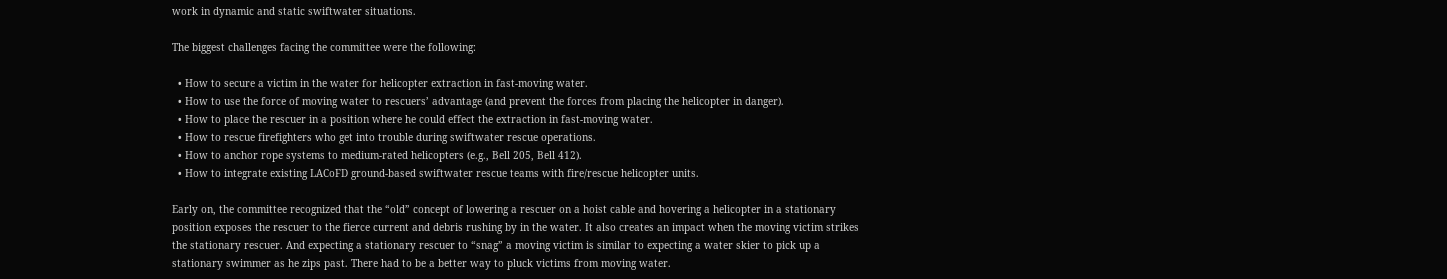work in dynamic and static swiftwater situations.

The biggest challenges facing the committee were the following:

  • How to secure a victim in the water for helicopter extraction in fast-moving water.
  • How to use the force of moving water to rescuers’ advantage (and prevent the forces from placing the helicopter in danger).
  • How to place the rescuer in a position where he could effect the extraction in fast-moving water.
  • How to rescue firefighters who get into trouble during swiftwater rescue operations.
  • How to anchor rope systems to medium-rated helicopters (e.g., Bell 205, Bell 412).
  • How to integrate existing LACoFD ground-based swiftwater rescue teams with fire/rescue helicopter units.

Early on, the committee recognized that the “old” concept of lowering a rescuer on a hoist cable and hovering a helicopter in a stationary position exposes the rescuer to the fierce current and debris rushing by in the water. It also creates an impact when the moving victim strikes the stationary rescuer. And expecting a stationary rescuer to “snag” a moving victim is similar to expecting a water skier to pick up a stationary swimmer as he zips past. There had to be a better way to pluck victims from moving water.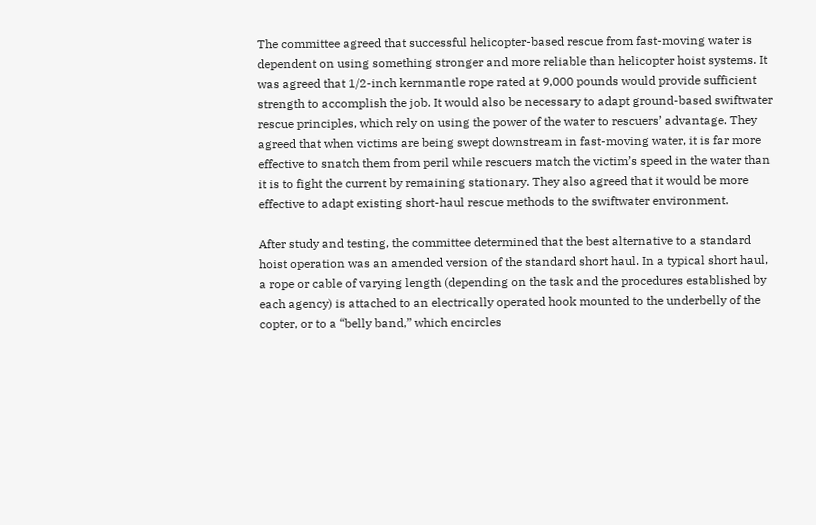The committee agreed that successful helicopter-based rescue from fast-moving water is dependent on using something stronger and more reliable than helicopter hoist systems. It was agreed that 1/2-inch kernmantle rope rated at 9,000 pounds would provide sufficient strength to accomplish the job. It would also be necessary to adapt ground-based swiftwater rescue principles, which rely on using the power of the water to rescuers’ advantage. They agreed that when victims are being swept downstream in fast-moving water, it is far more effective to snatch them from peril while rescuers match the victim’s speed in the water than it is to fight the current by remaining stationary. They also agreed that it would be more effective to adapt existing short-haul rescue methods to the swiftwater environment.

After study and testing, the committee determined that the best alternative to a standard hoist operation was an amended version of the standard short haul. In a typical short haul, a rope or cable of varying length (depending on the task and the procedures established by each agency) is attached to an electrically operated hook mounted to the underbelly of the copter, or to a “belly band,” which encircles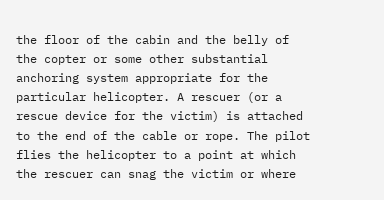the floor of the cabin and the belly of the copter or some other substantial anchoring system appropriate for the particular helicopter. A rescuer (or a rescue device for the victim) is attached to the end of the cable or rope. The pilot flies the helicopter to a point at which the rescuer can snag the victim or where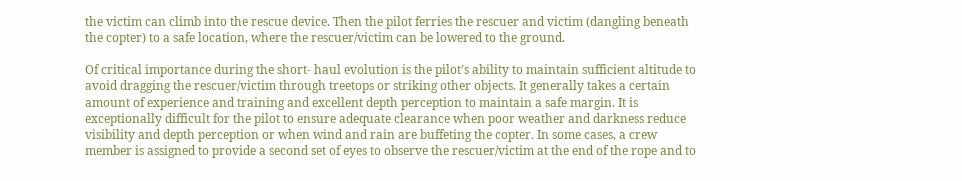the victim can climb into the rescue device. Then the pilot ferries the rescuer and victim (dangling beneath the copter) to a safe location, where the rescuer/victim can be lowered to the ground.

Of critical importance during the short- haul evolution is the pilot’s ability to maintain sufficient altitude to avoid dragging the rescuer/victim through treetops or striking other objects. It generally takes a certain amount of experience and training and excellent depth perception to maintain a safe margin. It is exceptionally difficult for the pilot to ensure adequate clearance when poor weather and darkness reduce visibility and depth perception or when wind and rain are buffeting the copter. In some cases, a crew member is assigned to provide a second set of eyes to observe the rescuer/victim at the end of the rope and to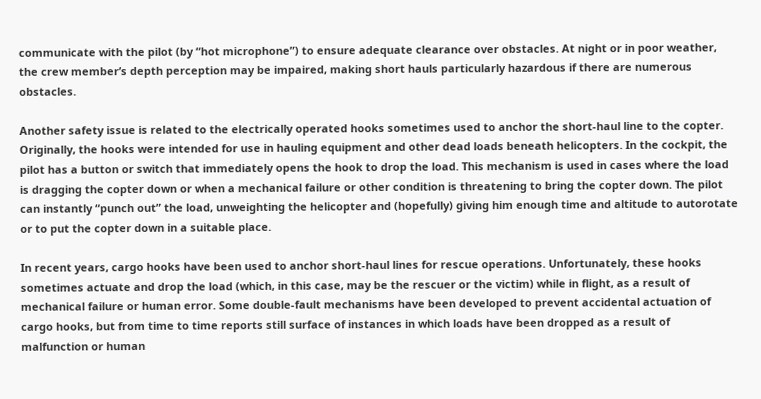communicate with the pilot (by “hot microphone”) to ensure adequate clearance over obstacles. At night or in poor weather, the crew member’s depth perception may be impaired, making short hauls particularly hazardous if there are numerous obstacles.

Another safety issue is related to the electrically operated hooks sometimes used to anchor the short-haul line to the copter. Originally, the hooks were intended for use in hauling equipment and other dead loads beneath helicopters. In the cockpit, the pilot has a button or switch that immediately opens the hook to drop the load. This mechanism is used in cases where the load is dragging the copter down or when a mechanical failure or other condition is threatening to bring the copter down. The pilot can instantly “punch out” the load, unweighting the helicopter and (hopefully) giving him enough time and altitude to autorotate or to put the copter down in a suitable place.

In recent years, cargo hooks have been used to anchor short-haul lines for rescue operations. Unfortunately, these hooks sometimes actuate and drop the load (which, in this case, may be the rescuer or the victim) while in flight, as a result of mechanical failure or human error. Some double-fault mechanisms have been developed to prevent accidental actuation of cargo hooks, but from time to time reports still surface of instances in which loads have been dropped as a result of malfunction or human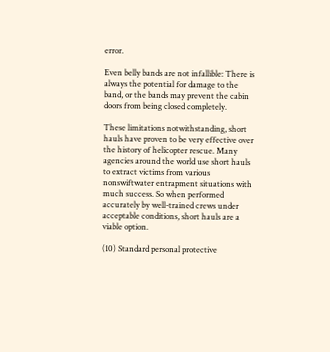error.

Even belly bands are not infallible: There is always the potential for damage to the band, or the bands may prevent the cabin doors from being closed completely.

These limitations notwithstanding, short hauls have proven to be very effective over the history of helicopter rescue. Many agencies around the world use short hauls to extract victims from various nonswiftwater entrapment situations with much success. So when performed accurately by well-trained crews under acceptable conditions, short hauls are a viable option.

(10) Standard personal protective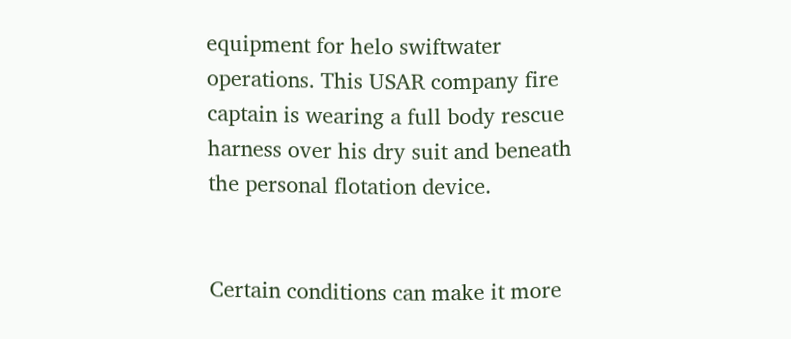equipment for helo swiftwater operations. This USAR company fire captain is wearing a full body rescue harness over his dry suit and beneath the personal flotation device.


Certain conditions can make it more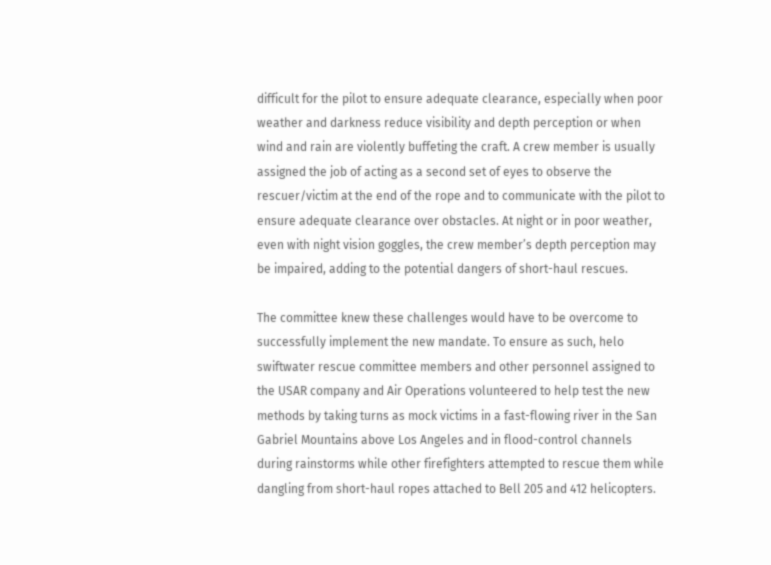difficult for the pilot to ensure adequate clearance, especially when poor weather and darkness reduce visibility and depth perception or when wind and rain are violently buffeting the craft. A crew member is usually assigned the job of acting as a second set of eyes to observe the rescuer/victim at the end of the rope and to communicate with the pilot to ensure adequate clearance over obstacles. At night or in poor weather, even with night vision goggles, the crew member’s depth perception may be impaired, adding to the potential dangers of short-haul rescues.

The committee knew these challenges would have to be overcome to successfully implement the new mandate. To ensure as such, helo swiftwater rescue committee members and other personnel assigned to the USAR company and Air Operations volunteered to help test the new methods by taking turns as mock victims in a fast-flowing river in the San Gabriel Mountains above Los Angeles and in flood-control channels during rainstorms while other firefighters attempted to rescue them while dangling from short-haul ropes attached to Bell 205 and 412 helicopters.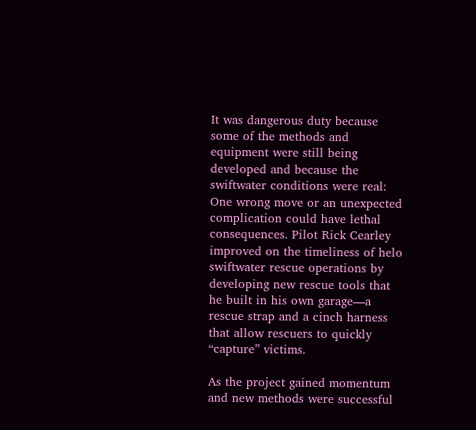It was dangerous duty because some of the methods and equipment were still being developed and because the swiftwater conditions were real: One wrong move or an unexpected complication could have lethal consequences. Pilot Rick Cearley improved on the timeliness of helo swiftwater rescue operations by developing new rescue tools that he built in his own garage—a rescue strap and a cinch harness that allow rescuers to quickly “capture” victims.

As the project gained momentum and new methods were successful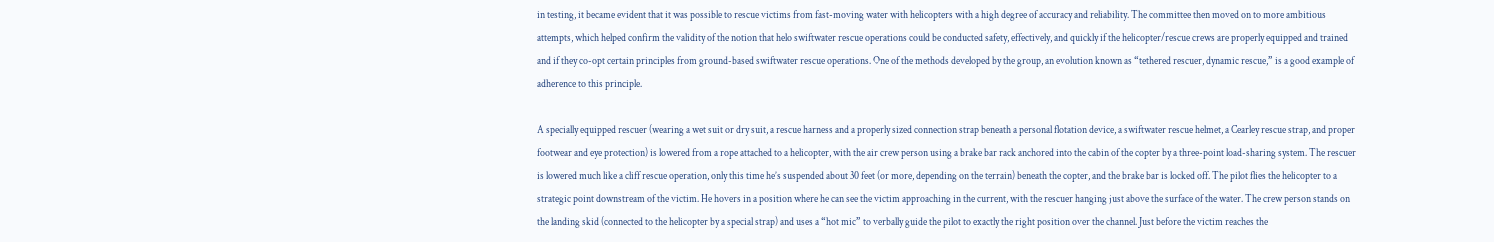in testing, it became evident that it was possible to rescue victims from fast-moving water with helicopters with a high degree of accuracy and reliability. The committee then moved on to more ambitious attempts, which helped confirm the validity of the notion that helo swiftwater rescue operations could be conducted safety, effectively, and quickly if the helicopter/rescue crews are properly equipped and trained and if they co-opt certain principles from ground-based swiftwater rescue operations. One of the methods developed by the group, an evolution known as “tethered rescuer, dynamic rescue,” is a good example of adherence to this principle.

A specially equipped rescuer (wearing a wet suit or dry suit, a rescue harness and a properly sized connection strap beneath a personal flotation device, a swiftwater rescue helmet, a Cearley rescue strap, and proper footwear and eye protection) is lowered from a rope attached to a helicopter, with the air crew person using a brake bar rack anchored into the cabin of the copter by a three-point load-sharing system. The rescuer is lowered much like a cliff rescue operation, only this time he’s suspended about 30 feet (or more, depending on the terrain) beneath the copter, and the brake bar is locked off. The pilot flies the helicopter to a strategic point downstream of the victim. He hovers in a position where he can see the victim approaching in the current, with the rescuer hanging just above the surface of the water. The crew person stands on the landing skid (connected to the helicopter by a special strap) and uses a “hot mic” to verbally guide the pilot to exactly the right position over the channel. Just before the victim reaches the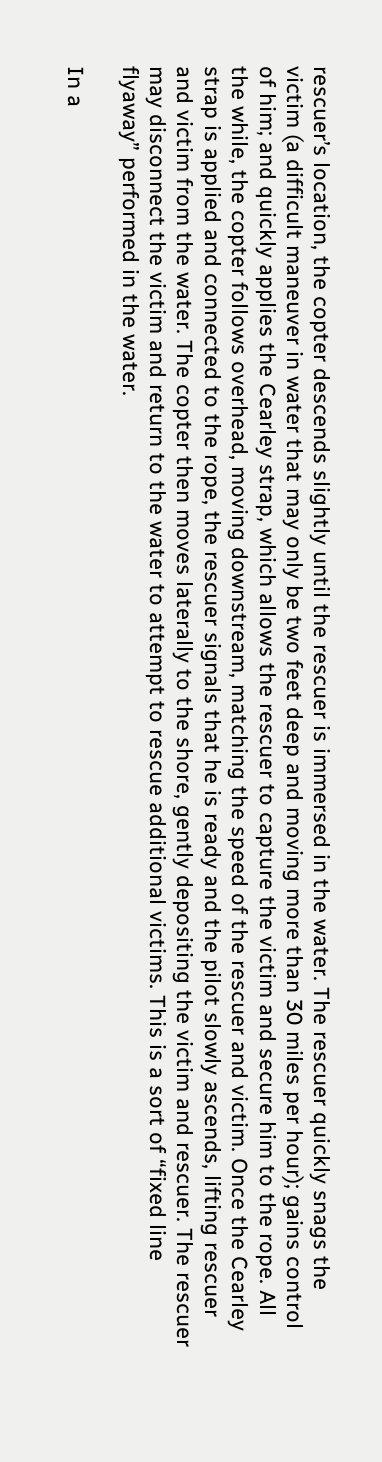rescuer’s location, the copter descends slightly until the rescuer is immersed in the water. The rescuer quickly snags the victim (a difficult maneuver in water that may only be two feet deep and moving more than 30 miles per hour); gains control of him; and quickly applies the Cearley strap, which allows the rescuer to capture the victim and secure him to the rope. All the while, the copter follows overhead, moving downstream, matching the speed of the rescuer and victim. Once the Cearley strap is applied and connected to the rope, the rescuer signals that he is ready and the pilot slowly ascends, lifting rescuer and victim from the water. The copter then moves laterally to the shore, gently depositing the victim and rescuer. The rescuer may disconnect the victim and return to the water to attempt to rescue additional victims. This is a sort of “fixed line flyaway” performed in the water.

In a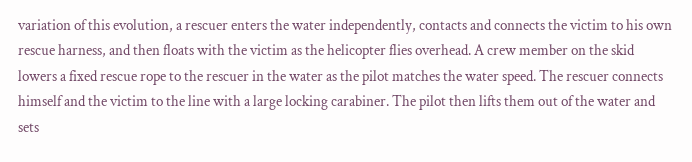variation of this evolution, a rescuer enters the water independently, contacts and connects the victim to his own rescue harness, and then floats with the victim as the helicopter flies overhead. A crew member on the skid lowers a fixed rescue rope to the rescuer in the water as the pilot matches the water speed. The rescuer connects himself and the victim to the line with a large locking carabiner. The pilot then lifts them out of the water and sets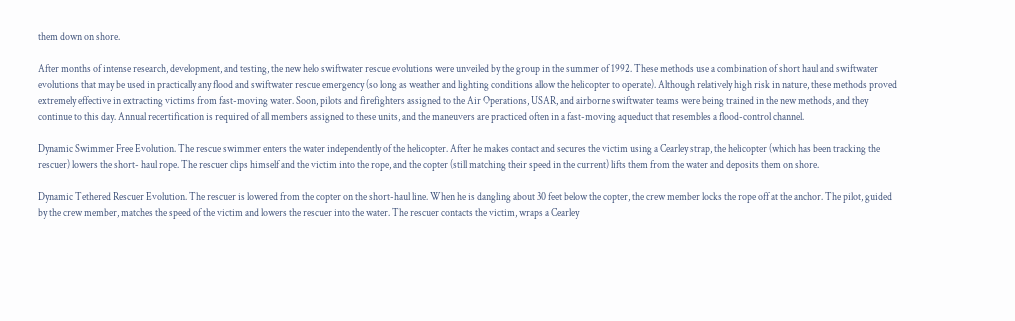them down on shore.

After months of intense research, development, and testing, the new helo swiftwater rescue evolutions were unveiled by the group in the summer of 1992. These methods use a combination of short haul and swiftwater evolutions that may be used in practically any flood and swiftwater rescue emergency (so long as weather and lighting conditions allow the helicopter to operate). Although relatively high risk in nature, these methods proved extremely effective in extracting victims from fast-moving water. Soon, pilots and firefighters assigned to the Air Operations, USAR, and airborne swiftwater teams were being trained in the new methods, and they continue to this day. Annual recertification is required of all members assigned to these units, and the maneuvers are practiced often in a fast-moving aqueduct that resembles a flood-control channel.

Dynamic Swimmer Free Evolution. The rescue swimmer enters the water independently of the helicopter. After he makes contact and secures the victim using a Cearley strap, the helicopter (which has been tracking the rescuer) lowers the short- haul rope. The rescuer clips himself and the victim into the rope, and the copter (still matching their speed in the current) lifts them from the water and deposits them on shore.

Dynamic Tethered Rescuer Evolution. The rescuer is lowered from the copter on the short-haul line. When he is dangling about 30 feet below the copter, the crew member locks the rope off at the anchor. The pilot, guided by the crew member, matches the speed of the victim and lowers the rescuer into the water. The rescuer contacts the victim, wraps a Cearley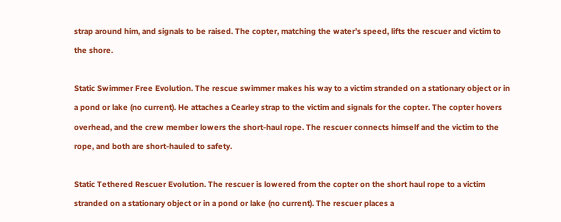strap around him, and signals to be raised. The copter, matching the water’s speed, lifts the rescuer and victim to the shore.

Static Swimmer Free Evolution. The rescue swimmer makes his way to a victim stranded on a stationary object or in a pond or lake (no current). He attaches a Cearley strap to the victim and signals for the copter. The copter hovers overhead, and the crew member lowers the short-haul rope. The rescuer connects himself and the victim to the rope, and both are short-hauled to safety.

Static Tethered Rescuer Evolution. The rescuer is lowered from the copter on the short haul rope to a victim stranded on a stationary object or in a pond or lake (no current). The rescuer places a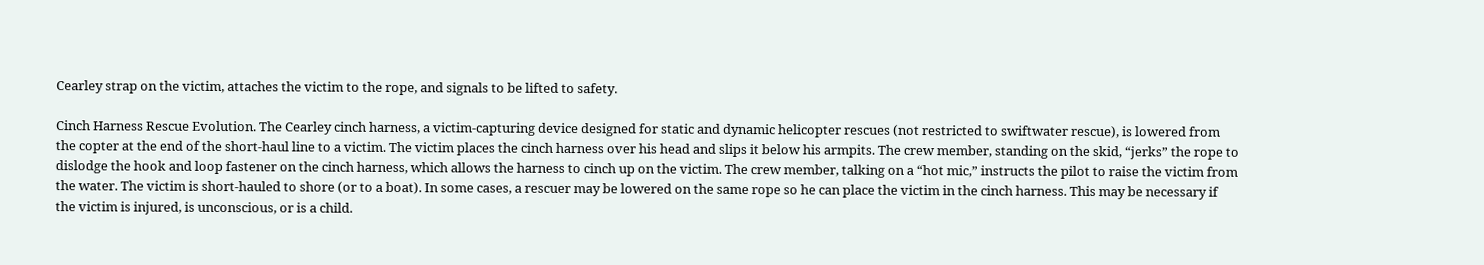Cearley strap on the victim, attaches the victim to the rope, and signals to be lifted to safety.

Cinch Harness Rescue Evolution. The Cearley cinch harness, a victim-capturing device designed for static and dynamic helicopter rescues (not restricted to swiftwater rescue), is lowered from the copter at the end of the short-haul line to a victim. The victim places the cinch harness over his head and slips it below his armpits. The crew member, standing on the skid, “jerks” the rope to dislodge the hook and loop fastener on the cinch harness, which allows the harness to cinch up on the victim. The crew member, talking on a “hot mic,” instructs the pilot to raise the victim from the water. The victim is short-hauled to shore (or to a boat). In some cases, a rescuer may be lowered on the same rope so he can place the victim in the cinch harness. This may be necessary if the victim is injured, is unconscious, or is a child.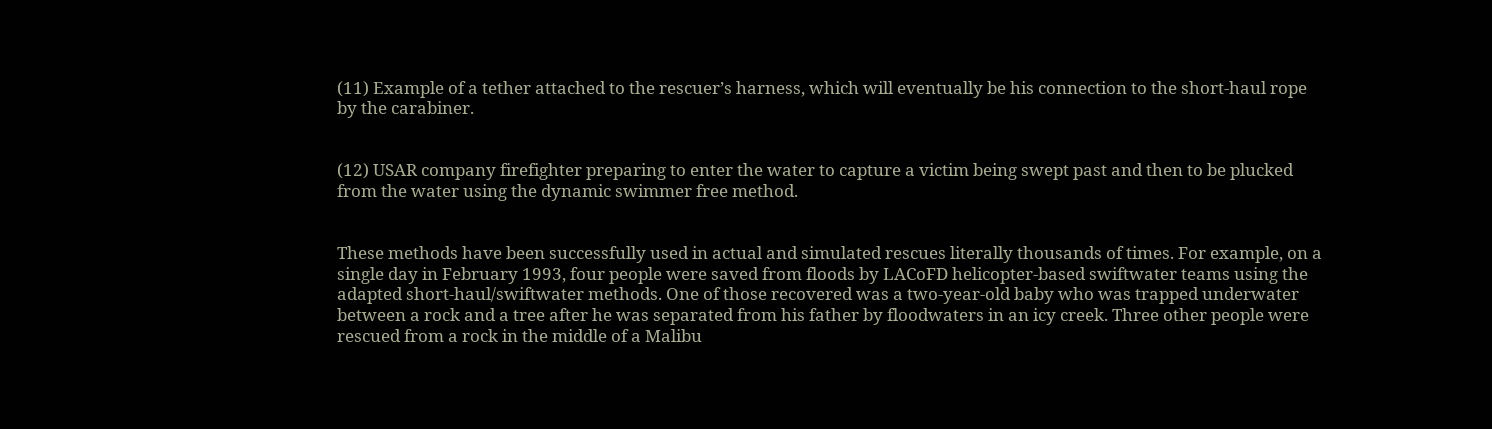(11) Example of a tether attached to the rescuer’s harness, which will eventually be his connection to the short-haul rope by the carabiner.


(12) USAR company firefighter preparing to enter the water to capture a victim being swept past and then to be plucked from the water using the dynamic swimmer free method.


These methods have been successfully used in actual and simulated rescues literally thousands of times. For example, on a single day in February 1993, four people were saved from floods by LACoFD helicopter-based swiftwater teams using the adapted short-haul/swiftwater methods. One of those recovered was a two-year-old baby who was trapped underwater between a rock and a tree after he was separated from his father by floodwaters in an icy creek. Three other people were rescued from a rock in the middle of a Malibu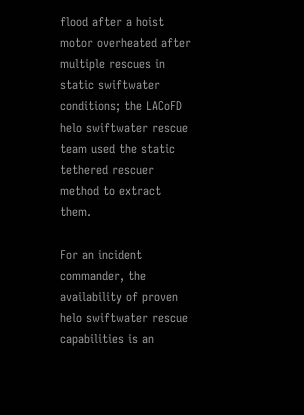flood after a hoist motor overheated after multiple rescues in static swiftwater conditions; the LACoFD helo swiftwater rescue team used the static tethered rescuer method to extract them.

For an incident commander, the availability of proven helo swiftwater rescue capabilities is an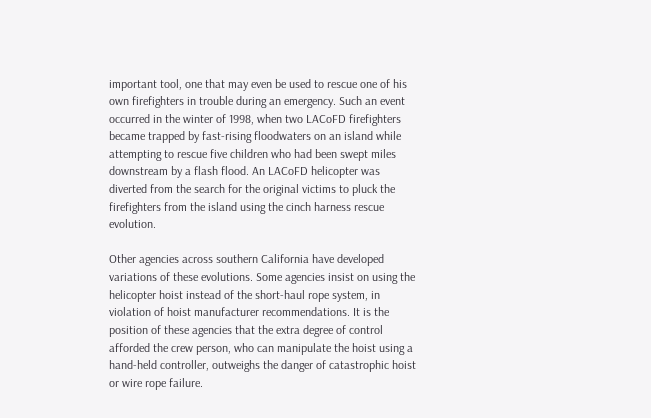important tool, one that may even be used to rescue one of his own firefighters in trouble during an emergency. Such an event occurred in the winter of 1998, when two LACoFD firefighters became trapped by fast-rising floodwaters on an island while attempting to rescue five children who had been swept miles downstream by a flash flood. An LACoFD helicopter was diverted from the search for the original victims to pluck the firefighters from the island using the cinch harness rescue evolution.

Other agencies across southern California have developed variations of these evolutions. Some agencies insist on using the helicopter hoist instead of the short-haul rope system, in violation of hoist manufacturer recommendations. It is the position of these agencies that the extra degree of control afforded the crew person, who can manipulate the hoist using a hand-held controller, outweighs the danger of catastrophic hoist or wire rope failure.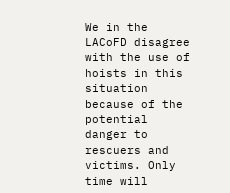We in the LACoFD disagree with the use of hoists in this situation because of the potential danger to rescuers and victims. Only time will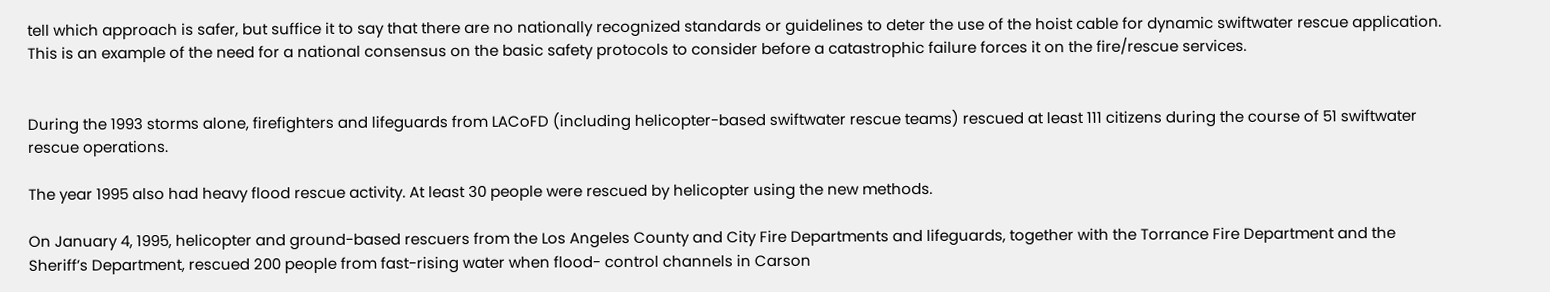tell which approach is safer, but suffice it to say that there are no nationally recognized standards or guidelines to deter the use of the hoist cable for dynamic swiftwater rescue application. This is an example of the need for a national consensus on the basic safety protocols to consider before a catastrophic failure forces it on the fire/rescue services.


During the 1993 storms alone, firefighters and lifeguards from LACoFD (including helicopter-based swiftwater rescue teams) rescued at least 111 citizens during the course of 51 swiftwater rescue operations.

The year 1995 also had heavy flood rescue activity. At least 30 people were rescued by helicopter using the new methods.

On January 4, 1995, helicopter and ground-based rescuers from the Los Angeles County and City Fire Departments and lifeguards, together with the Torrance Fire Department and the Sheriff’s Department, rescued 200 people from fast-rising water when flood- control channels in Carson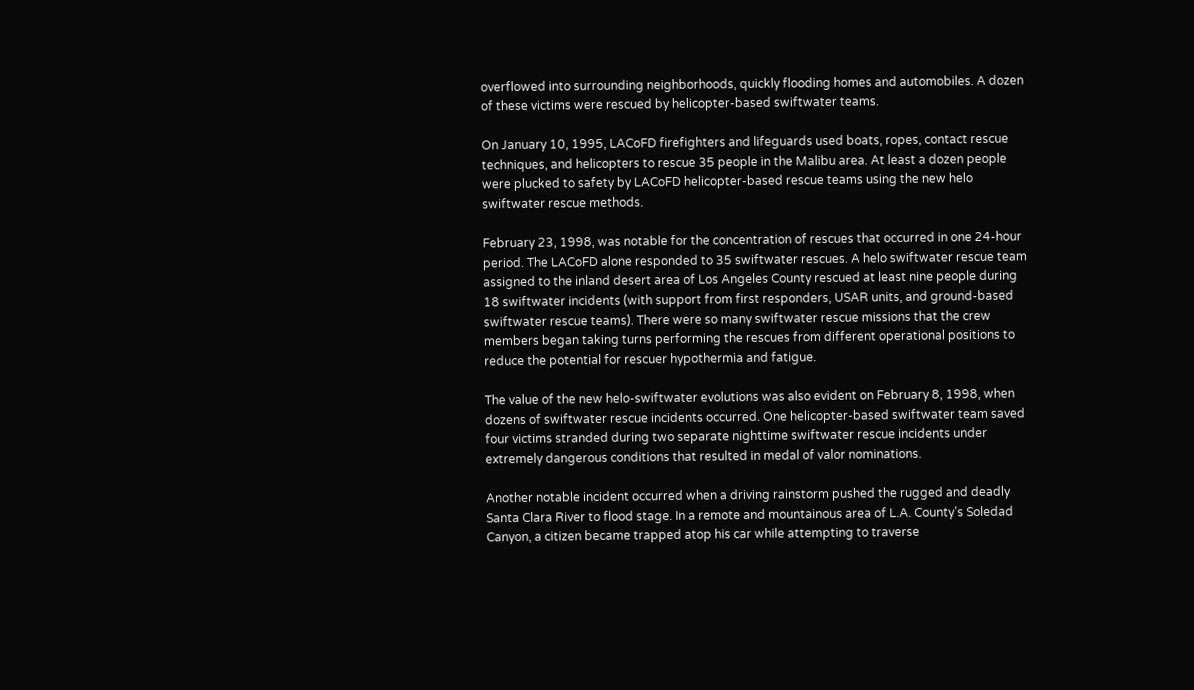overflowed into surrounding neighborhoods, quickly flooding homes and automobiles. A dozen of these victims were rescued by helicopter-based swiftwater teams.

On January 10, 1995, LACoFD firefighters and lifeguards used boats, ropes, contact rescue techniques, and helicopters to rescue 35 people in the Malibu area. At least a dozen people were plucked to safety by LACoFD helicopter-based rescue teams using the new helo swiftwater rescue methods.

February 23, 1998, was notable for the concentration of rescues that occurred in one 24-hour period. The LACoFD alone responded to 35 swiftwater rescues. A helo swiftwater rescue team assigned to the inland desert area of Los Angeles County rescued at least nine people during 18 swiftwater incidents (with support from first responders, USAR units, and ground-based swiftwater rescue teams). There were so many swiftwater rescue missions that the crew members began taking turns performing the rescues from different operational positions to reduce the potential for rescuer hypothermia and fatigue.

The value of the new helo-swiftwater evolutions was also evident on February 8, 1998, when dozens of swiftwater rescue incidents occurred. One helicopter-based swiftwater team saved four victims stranded during two separate nighttime swiftwater rescue incidents under extremely dangerous conditions that resulted in medal of valor nominations.

Another notable incident occurred when a driving rainstorm pushed the rugged and deadly Santa Clara River to flood stage. In a remote and mountainous area of L.A. County’s Soledad Canyon, a citizen became trapped atop his car while attempting to traverse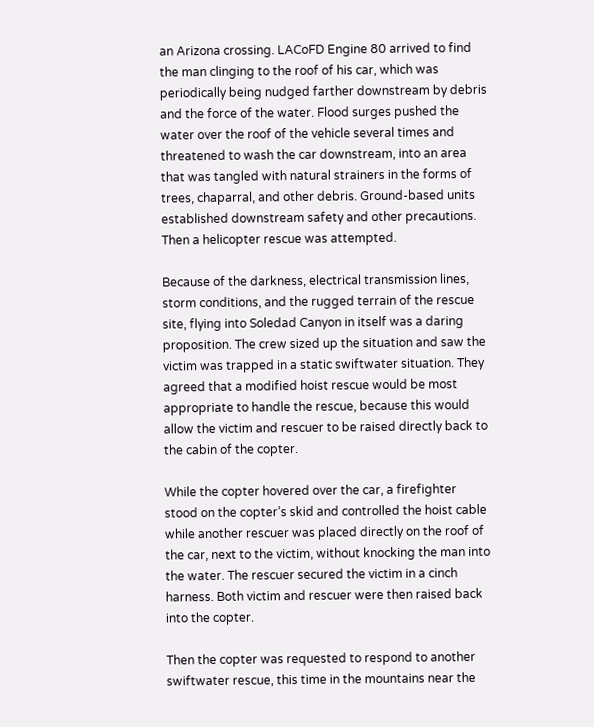an Arizona crossing. LACoFD Engine 80 arrived to find the man clinging to the roof of his car, which was periodically being nudged farther downstream by debris and the force of the water. Flood surges pushed the water over the roof of the vehicle several times and threatened to wash the car downstream, into an area that was tangled with natural strainers in the forms of trees, chaparral, and other debris. Ground-based units established downstream safety and other precautions. Then a helicopter rescue was attempted.

Because of the darkness, electrical transmission lines, storm conditions, and the rugged terrain of the rescue site, flying into Soledad Canyon in itself was a daring proposition. The crew sized up the situation and saw the victim was trapped in a static swiftwater situation. They agreed that a modified hoist rescue would be most appropriate to handle the rescue, because this would allow the victim and rescuer to be raised directly back to the cabin of the copter.

While the copter hovered over the car, a firefighter stood on the copter’s skid and controlled the hoist cable while another rescuer was placed directly on the roof of the car, next to the victim, without knocking the man into the water. The rescuer secured the victim in a cinch harness. Both victim and rescuer were then raised back into the copter.

Then the copter was requested to respond to another swiftwater rescue, this time in the mountains near the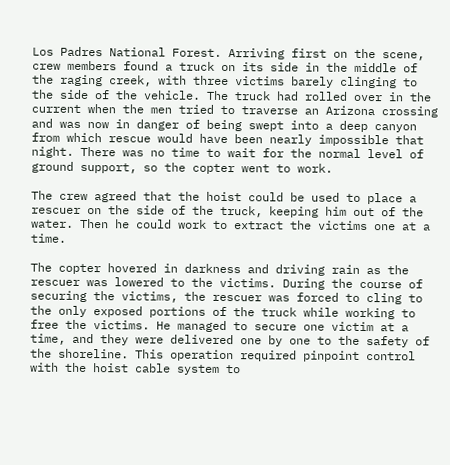Los Padres National Forest. Arriving first on the scene, crew members found a truck on its side in the middle of the raging creek, with three victims barely clinging to the side of the vehicle. The truck had rolled over in the current when the men tried to traverse an Arizona crossing and was now in danger of being swept into a deep canyon from which rescue would have been nearly impossible that night. There was no time to wait for the normal level of ground support, so the copter went to work.

The crew agreed that the hoist could be used to place a rescuer on the side of the truck, keeping him out of the water. Then he could work to extract the victims one at a time.

The copter hovered in darkness and driving rain as the rescuer was lowered to the victims. During the course of securing the victims, the rescuer was forced to cling to the only exposed portions of the truck while working to free the victims. He managed to secure one victim at a time, and they were delivered one by one to the safety of the shoreline. This operation required pinpoint control with the hoist cable system to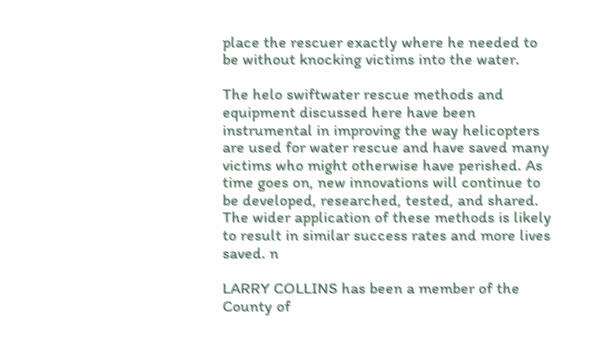place the rescuer exactly where he needed to be without knocking victims into the water.

The helo swiftwater rescue methods and equipment discussed here have been instrumental in improving the way helicopters are used for water rescue and have saved many victims who might otherwise have perished. As time goes on, new innovations will continue to be developed, researched, tested, and shared. The wider application of these methods is likely to result in similar success rates and more lives saved. n

LARRY COLLINS has been a member of the County of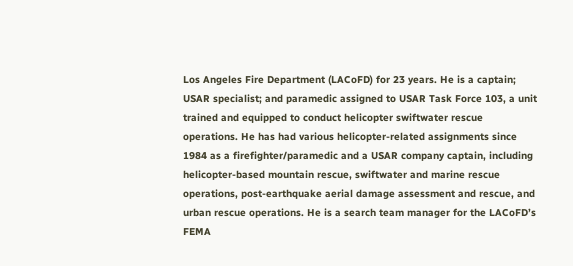Los Angeles Fire Department (LACoFD) for 23 years. He is a captain; USAR specialist; and paramedic assigned to USAR Task Force 103, a unit trained and equipped to conduct helicopter swiftwater rescue operations. He has had various helicopter-related assignments since 1984 as a firefighter/paramedic and a USAR company captain, including helicopter-based mountain rescue, swiftwater and marine rescue operations, post-earthquake aerial damage assessment and rescue, and urban rescue operations. He is a search team manager for the LACoFD’s FEMA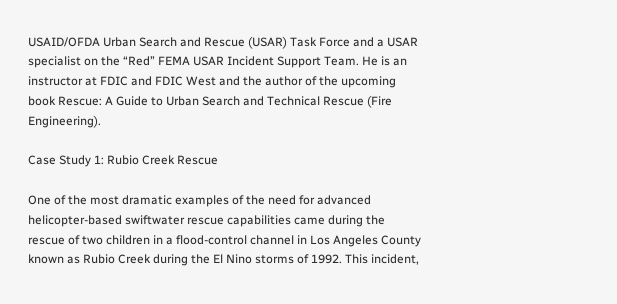USAID/OFDA Urban Search and Rescue (USAR) Task Force and a USAR specialist on the “Red” FEMA USAR Incident Support Team. He is an instructor at FDIC and FDIC West and the author of the upcoming book Rescue: A Guide to Urban Search and Technical Rescue (Fire Engineering).

Case Study 1: Rubio Creek Rescue

One of the most dramatic examples of the need for advanced helicopter-based swiftwater rescue capabilities came during the rescue of two children in a flood-control channel in Los Angeles County known as Rubio Creek during the El Nino storms of 1992. This incident,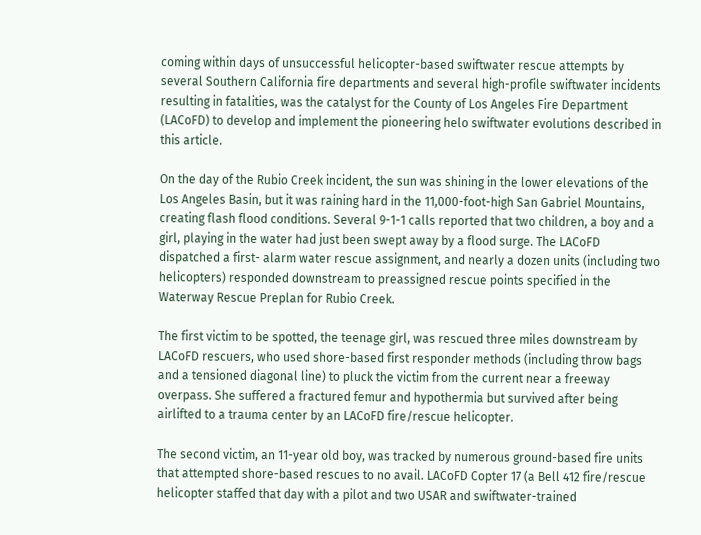coming within days of unsuccessful helicopter-based swiftwater rescue attempts by several Southern California fire departments and several high-profile swiftwater incidents resulting in fatalities, was the catalyst for the County of Los Angeles Fire Department (LACoFD) to develop and implement the pioneering helo swiftwater evolutions described in this article.

On the day of the Rubio Creek incident, the sun was shining in the lower elevations of the Los Angeles Basin, but it was raining hard in the 11,000-foot-high San Gabriel Mountains, creating flash flood conditions. Several 9-1-1 calls reported that two children, a boy and a girl, playing in the water had just been swept away by a flood surge. The LACoFD dispatched a first- alarm water rescue assignment, and nearly a dozen units (including two helicopters) responded downstream to preassigned rescue points specified in the Waterway Rescue Preplan for Rubio Creek.

The first victim to be spotted, the teenage girl, was rescued three miles downstream by LACoFD rescuers, who used shore-based first responder methods (including throw bags and a tensioned diagonal line) to pluck the victim from the current near a freeway overpass. She suffered a fractured femur and hypothermia but survived after being airlifted to a trauma center by an LACoFD fire/rescue helicopter.

The second victim, an 11-year old boy, was tracked by numerous ground-based fire units that attempted shore-based rescues to no avail. LACoFD Copter 17 (a Bell 412 fire/rescue helicopter staffed that day with a pilot and two USAR and swiftwater-trained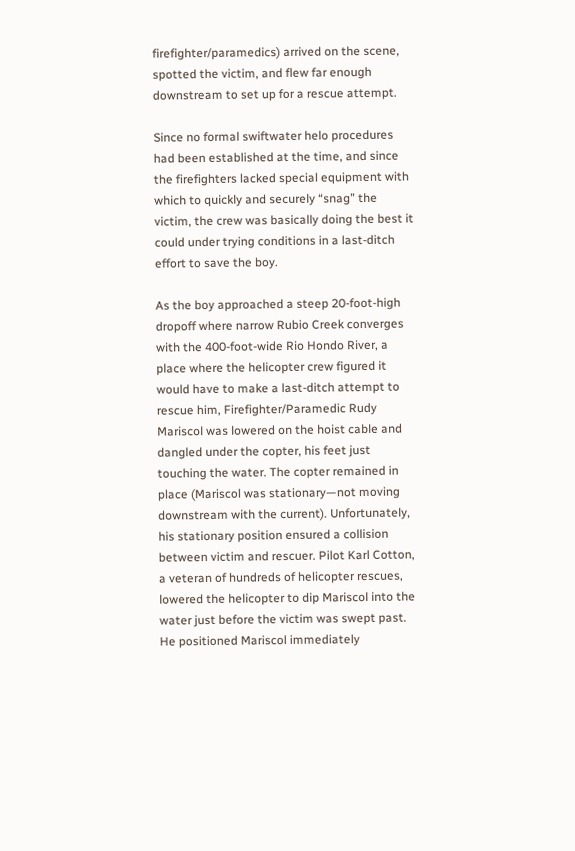firefighter/paramedics) arrived on the scene, spotted the victim, and flew far enough downstream to set up for a rescue attempt.

Since no formal swiftwater helo procedures had been established at the time, and since the firefighters lacked special equipment with which to quickly and securely “snag” the victim, the crew was basically doing the best it could under trying conditions in a last-ditch effort to save the boy.

As the boy approached a steep 20-foot-high dropoff where narrow Rubio Creek converges with the 400-foot-wide Rio Hondo River, a place where the helicopter crew figured it would have to make a last-ditch attempt to rescue him, Firefighter/Paramedic Rudy Mariscol was lowered on the hoist cable and dangled under the copter, his feet just touching the water. The copter remained in place (Mariscol was stationary—not moving downstream with the current). Unfortunately, his stationary position ensured a collision between victim and rescuer. Pilot Karl Cotton, a veteran of hundreds of helicopter rescues, lowered the helicopter to dip Mariscol into the water just before the victim was swept past. He positioned Mariscol immediately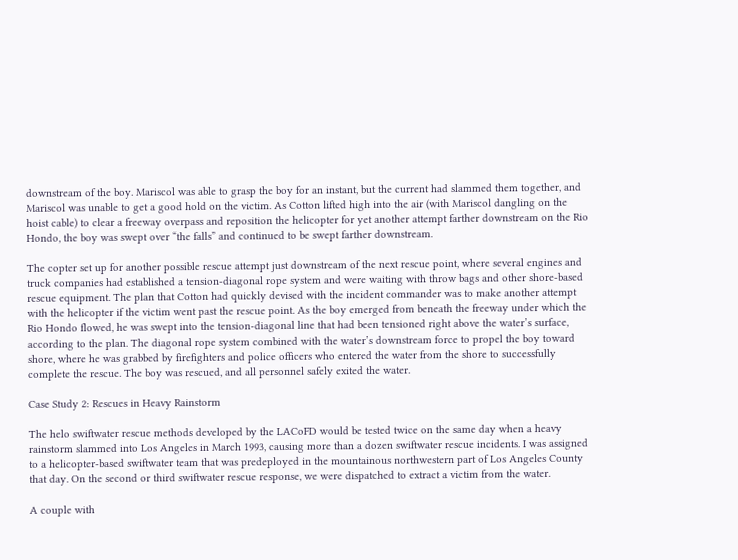downstream of the boy. Mariscol was able to grasp the boy for an instant, but the current had slammed them together, and Mariscol was unable to get a good hold on the victim. As Cotton lifted high into the air (with Mariscol dangling on the hoist cable) to clear a freeway overpass and reposition the helicopter for yet another attempt farther downstream on the Rio Hondo, the boy was swept over “the falls” and continued to be swept farther downstream.

The copter set up for another possible rescue attempt just downstream of the next rescue point, where several engines and truck companies had established a tension-diagonal rope system and were waiting with throw bags and other shore-based rescue equipment. The plan that Cotton had quickly devised with the incident commander was to make another attempt with the helicopter if the victim went past the rescue point. As the boy emerged from beneath the freeway under which the Rio Hondo flowed, he was swept into the tension-diagonal line that had been tensioned right above the water’s surface, according to the plan. The diagonal rope system combined with the water’s downstream force to propel the boy toward shore, where he was grabbed by firefighters and police officers who entered the water from the shore to successfully complete the rescue. The boy was rescued, and all personnel safely exited the water.

Case Study 2: Rescues in Heavy Rainstorm

The helo swiftwater rescue methods developed by the LACoFD would be tested twice on the same day when a heavy rainstorm slammed into Los Angeles in March 1993, causing more than a dozen swiftwater rescue incidents. I was assigned to a helicopter-based swiftwater team that was predeployed in the mountainous northwestern part of Los Angeles County that day. On the second or third swiftwater rescue response, we were dispatched to extract a victim from the water.

A couple with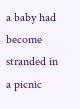a baby had become stranded in a picnic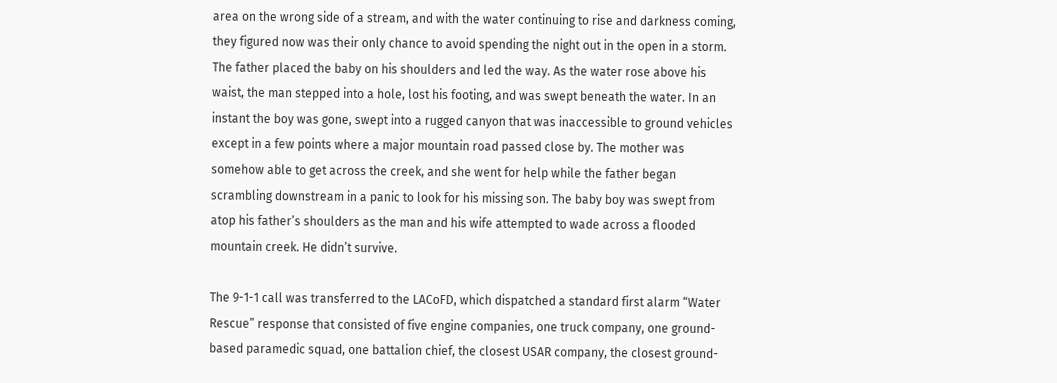area on the wrong side of a stream, and with the water continuing to rise and darkness coming, they figured now was their only chance to avoid spending the night out in the open in a storm. The father placed the baby on his shoulders and led the way. As the water rose above his waist, the man stepped into a hole, lost his footing, and was swept beneath the water. In an instant the boy was gone, swept into a rugged canyon that was inaccessible to ground vehicles except in a few points where a major mountain road passed close by. The mother was somehow able to get across the creek, and she went for help while the father began scrambling downstream in a panic to look for his missing son. The baby boy was swept from atop his father’s shoulders as the man and his wife attempted to wade across a flooded mountain creek. He didn’t survive.

The 9-1-1 call was transferred to the LACoFD, which dispatched a standard first alarm “Water Rescue” response that consisted of five engine companies, one truck company, one ground-based paramedic squad, one battalion chief, the closest USAR company, the closest ground-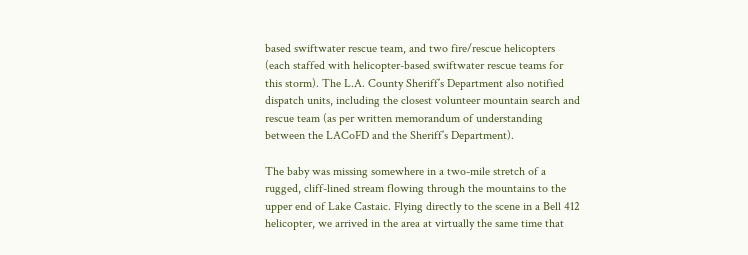based swiftwater rescue team, and two fire/rescue helicopters (each staffed with helicopter-based swiftwater rescue teams for this storm). The L.A. County Sheriff’s Department also notified dispatch units, including the closest volunteer mountain search and rescue team (as per written memorandum of understanding between the LACoFD and the Sheriff’s Department).

The baby was missing somewhere in a two-mile stretch of a rugged, cliff-lined stream flowing through the mountains to the upper end of Lake Castaic. Flying directly to the scene in a Bell 412 helicopter, we arrived in the area at virtually the same time that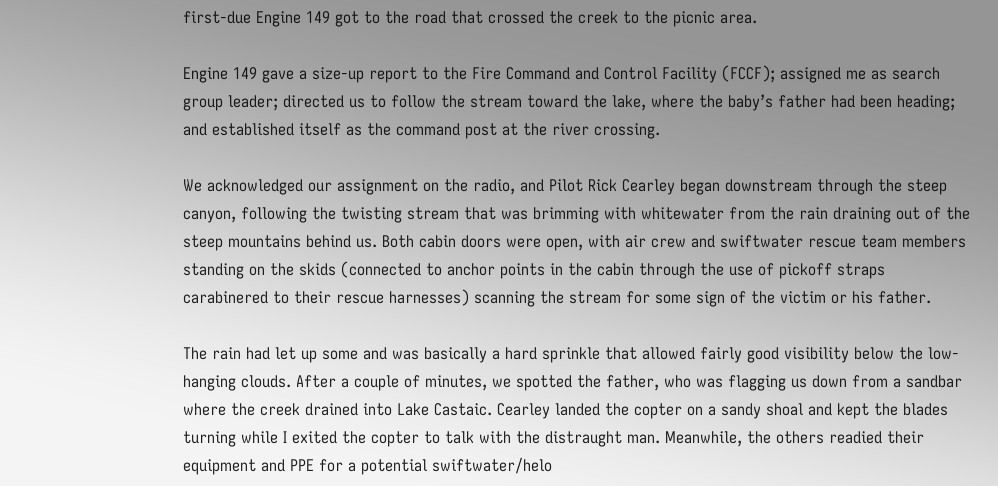first-due Engine 149 got to the road that crossed the creek to the picnic area.

Engine 149 gave a size-up report to the Fire Command and Control Facility (FCCF); assigned me as search group leader; directed us to follow the stream toward the lake, where the baby’s father had been heading; and established itself as the command post at the river crossing.

We acknowledged our assignment on the radio, and Pilot Rick Cearley began downstream through the steep canyon, following the twisting stream that was brimming with whitewater from the rain draining out of the steep mountains behind us. Both cabin doors were open, with air crew and swiftwater rescue team members standing on the skids (connected to anchor points in the cabin through the use of pickoff straps carabinered to their rescue harnesses) scanning the stream for some sign of the victim or his father.

The rain had let up some and was basically a hard sprinkle that allowed fairly good visibility below the low-hanging clouds. After a couple of minutes, we spotted the father, who was flagging us down from a sandbar where the creek drained into Lake Castaic. Cearley landed the copter on a sandy shoal and kept the blades turning while I exited the copter to talk with the distraught man. Meanwhile, the others readied their equipment and PPE for a potential swiftwater/helo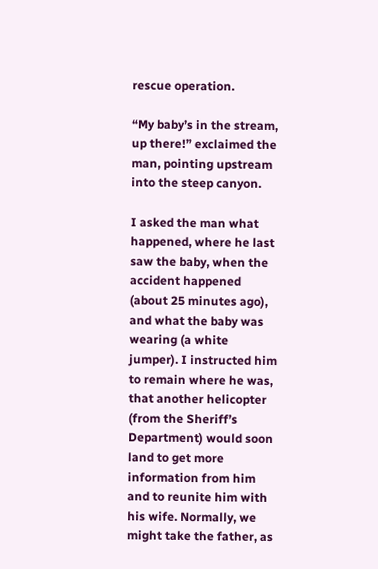rescue operation.

“My baby’s in the stream, up there!” exclaimed the man, pointing upstream into the steep canyon.

I asked the man what happened, where he last saw the baby, when the accident happened (about 25 minutes ago), and what the baby was wearing (a white jumper). I instructed him to remain where he was, that another helicopter (from the Sheriff’s Department) would soon land to get more information from him and to reunite him with his wife. Normally, we might take the father, as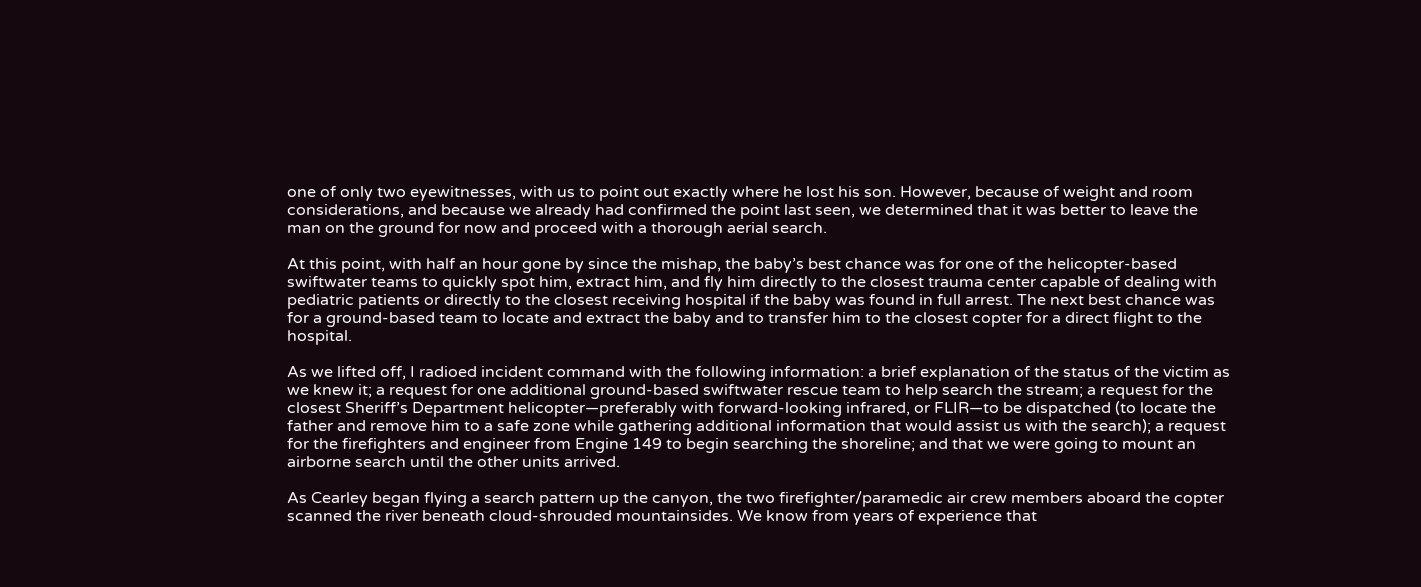one of only two eyewitnesses, with us to point out exactly where he lost his son. However, because of weight and room considerations, and because we already had confirmed the point last seen, we determined that it was better to leave the man on the ground for now and proceed with a thorough aerial search.

At this point, with half an hour gone by since the mishap, the baby’s best chance was for one of the helicopter-based swiftwater teams to quickly spot him, extract him, and fly him directly to the closest trauma center capable of dealing with pediatric patients or directly to the closest receiving hospital if the baby was found in full arrest. The next best chance was for a ground-based team to locate and extract the baby and to transfer him to the closest copter for a direct flight to the hospital.

As we lifted off, I radioed incident command with the following information: a brief explanation of the status of the victim as we knew it; a request for one additional ground-based swiftwater rescue team to help search the stream; a request for the closest Sheriff’s Department helicopter—preferably with forward-looking infrared, or FLIR—to be dispatched (to locate the father and remove him to a safe zone while gathering additional information that would assist us with the search); a request for the firefighters and engineer from Engine 149 to begin searching the shoreline; and that we were going to mount an airborne search until the other units arrived.

As Cearley began flying a search pattern up the canyon, the two firefighter/paramedic air crew members aboard the copter scanned the river beneath cloud-shrouded mountainsides. We know from years of experience that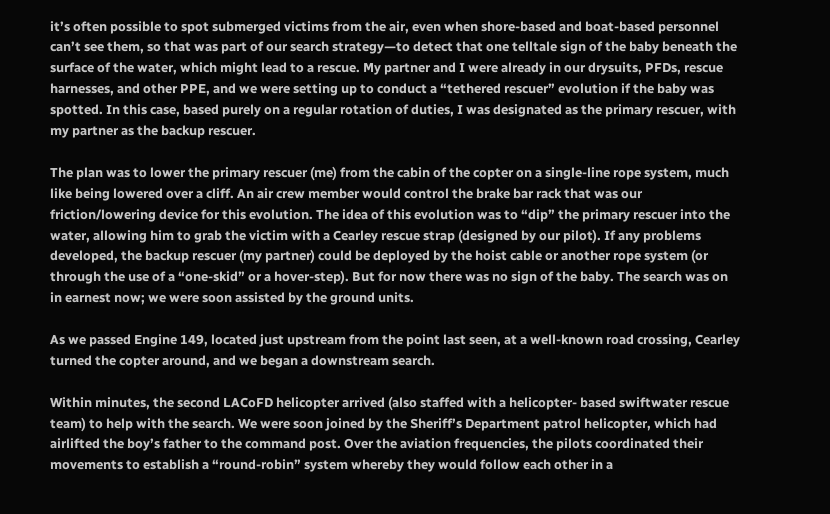it’s often possible to spot submerged victims from the air, even when shore-based and boat-based personnel can’t see them, so that was part of our search strategy—to detect that one telltale sign of the baby beneath the surface of the water, which might lead to a rescue. My partner and I were already in our drysuits, PFDs, rescue harnesses, and other PPE, and we were setting up to conduct a “tethered rescuer” evolution if the baby was spotted. In this case, based purely on a regular rotation of duties, I was designated as the primary rescuer, with my partner as the backup rescuer.

The plan was to lower the primary rescuer (me) from the cabin of the copter on a single-line rope system, much like being lowered over a cliff. An air crew member would control the brake bar rack that was our friction/lowering device for this evolution. The idea of this evolution was to “dip” the primary rescuer into the water, allowing him to grab the victim with a Cearley rescue strap (designed by our pilot). If any problems developed, the backup rescuer (my partner) could be deployed by the hoist cable or another rope system (or through the use of a “one-skid” or a hover-step). But for now there was no sign of the baby. The search was on in earnest now; we were soon assisted by the ground units.

As we passed Engine 149, located just upstream from the point last seen, at a well-known road crossing, Cearley turned the copter around, and we began a downstream search.

Within minutes, the second LACoFD helicopter arrived (also staffed with a helicopter- based swiftwater rescue team) to help with the search. We were soon joined by the Sheriff’s Department patrol helicopter, which had airlifted the boy’s father to the command post. Over the aviation frequencies, the pilots coordinated their movements to establish a “round-robin” system whereby they would follow each other in a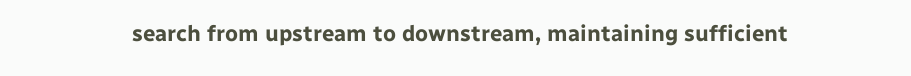search from upstream to downstream, maintaining sufficient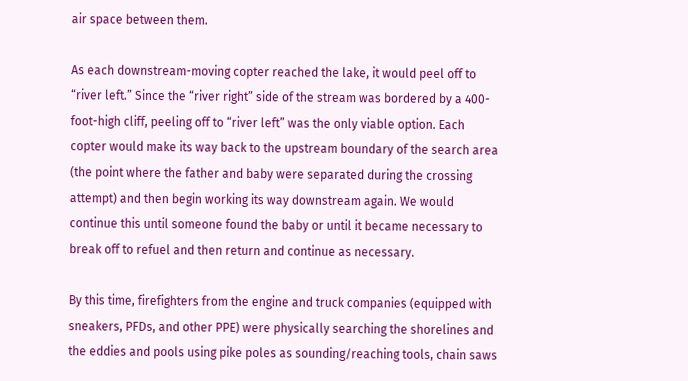air space between them.

As each downstream-moving copter reached the lake, it would peel off to “river left.” Since the “river right” side of the stream was bordered by a 400-foot-high cliff, peeling off to “river left” was the only viable option. Each copter would make its way back to the upstream boundary of the search area (the point where the father and baby were separated during the crossing attempt) and then begin working its way downstream again. We would continue this until someone found the baby or until it became necessary to break off to refuel and then return and continue as necessary.

By this time, firefighters from the engine and truck companies (equipped with sneakers, PFDs, and other PPE) were physically searching the shorelines and the eddies and pools using pike poles as sounding/reaching tools, chain saws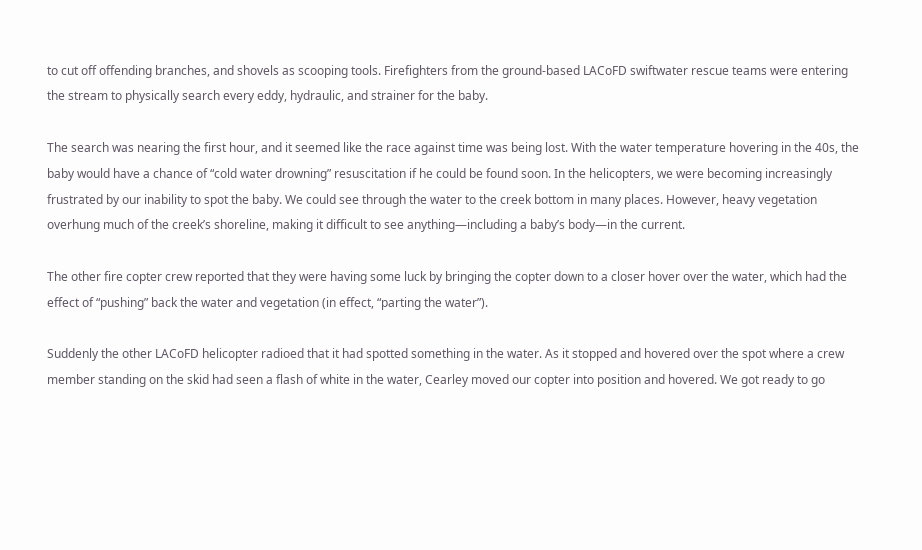to cut off offending branches, and shovels as scooping tools. Firefighters from the ground-based LACoFD swiftwater rescue teams were entering the stream to physically search every eddy, hydraulic, and strainer for the baby.

The search was nearing the first hour, and it seemed like the race against time was being lost. With the water temperature hovering in the 40s, the baby would have a chance of “cold water drowning” resuscitation if he could be found soon. In the helicopters, we were becoming increasingly frustrated by our inability to spot the baby. We could see through the water to the creek bottom in many places. However, heavy vegetation overhung much of the creek’s shoreline, making it difficult to see anything—including a baby’s body—in the current.

The other fire copter crew reported that they were having some luck by bringing the copter down to a closer hover over the water, which had the effect of “pushing” back the water and vegetation (in effect, “parting the water”).

Suddenly the other LACoFD helicopter radioed that it had spotted something in the water. As it stopped and hovered over the spot where a crew member standing on the skid had seen a flash of white in the water, Cearley moved our copter into position and hovered. We got ready to go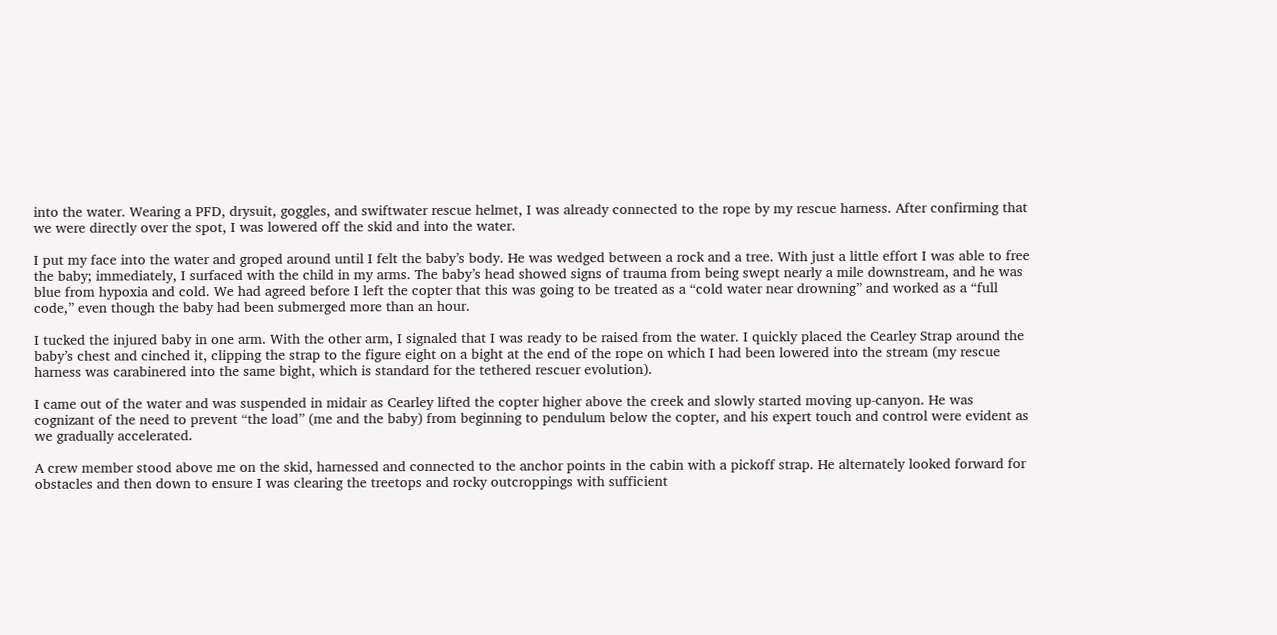into the water. Wearing a PFD, drysuit, goggles, and swiftwater rescue helmet, I was already connected to the rope by my rescue harness. After confirming that we were directly over the spot, I was lowered off the skid and into the water.

I put my face into the water and groped around until I felt the baby’s body. He was wedged between a rock and a tree. With just a little effort I was able to free the baby; immediately, I surfaced with the child in my arms. The baby’s head showed signs of trauma from being swept nearly a mile downstream, and he was blue from hypoxia and cold. We had agreed before I left the copter that this was going to be treated as a “cold water near drowning” and worked as a “full code,” even though the baby had been submerged more than an hour.

I tucked the injured baby in one arm. With the other arm, I signaled that I was ready to be raised from the water. I quickly placed the Cearley Strap around the baby’s chest and cinched it, clipping the strap to the figure eight on a bight at the end of the rope on which I had been lowered into the stream (my rescue harness was carabinered into the same bight, which is standard for the tethered rescuer evolution).

I came out of the water and was suspended in midair as Cearley lifted the copter higher above the creek and slowly started moving up-canyon. He was cognizant of the need to prevent “the load” (me and the baby) from beginning to pendulum below the copter, and his expert touch and control were evident as we gradually accelerated.

A crew member stood above me on the skid, harnessed and connected to the anchor points in the cabin with a pickoff strap. He alternately looked forward for obstacles and then down to ensure I was clearing the treetops and rocky outcroppings with sufficient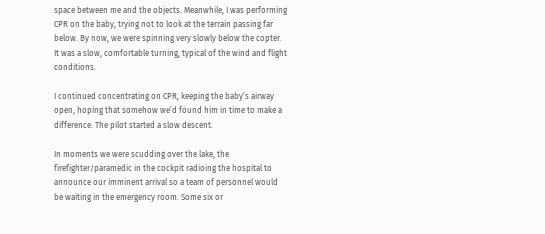space between me and the objects. Meanwhile, I was performing CPR on the baby, trying not to look at the terrain passing far below. By now, we were spinning very slowly below the copter. It was a slow, comfortable turning, typical of the wind and flight conditions.

I continued concentrating on CPR, keeping the baby’s airway open, hoping that somehow we’d found him in time to make a difference. The pilot started a slow descent.

In moments we were scudding over the lake, the firefighter/paramedic in the cockpit radioing the hospital to announce our imminent arrival so a team of personnel would be waiting in the emergency room. Some six or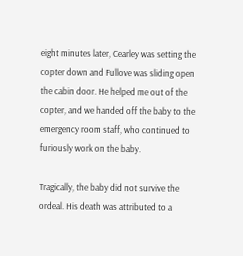eight minutes later, Cearley was setting the copter down and Fullove was sliding open the cabin door. He helped me out of the copter, and we handed off the baby to the emergency room staff, who continued to furiously work on the baby.

Tragically, the baby did not survive the ordeal. His death was attributed to a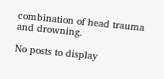combination of head trauma and drowning.

No posts to display